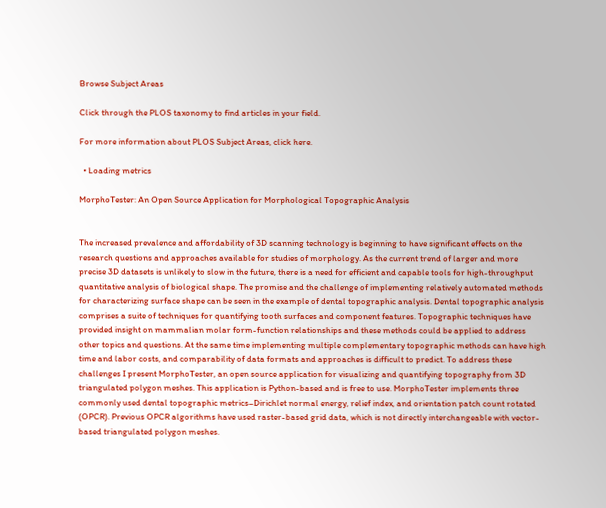Browse Subject Areas

Click through the PLOS taxonomy to find articles in your field.

For more information about PLOS Subject Areas, click here.

  • Loading metrics

MorphoTester: An Open Source Application for Morphological Topographic Analysis


The increased prevalence and affordability of 3D scanning technology is beginning to have significant effects on the research questions and approaches available for studies of morphology. As the current trend of larger and more precise 3D datasets is unlikely to slow in the future, there is a need for efficient and capable tools for high-throughput quantitative analysis of biological shape. The promise and the challenge of implementing relatively automated methods for characterizing surface shape can be seen in the example of dental topographic analysis. Dental topographic analysis comprises a suite of techniques for quantifying tooth surfaces and component features. Topographic techniques have provided insight on mammalian molar form-function relationships and these methods could be applied to address other topics and questions. At the same time implementing multiple complementary topographic methods can have high time and labor costs, and comparability of data formats and approaches is difficult to predict. To address these challenges I present MorphoTester, an open source application for visualizing and quantifying topography from 3D triangulated polygon meshes. This application is Python-based and is free to use. MorphoTester implements three commonly used dental topographic metrics–Dirichlet normal energy, relief index, and orientation patch count rotated (OPCR). Previous OPCR algorithms have used raster-based grid data, which is not directly interchangeable with vector-based triangulated polygon meshes.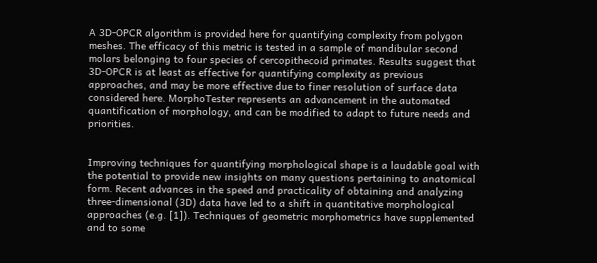A 3D-OPCR algorithm is provided here for quantifying complexity from polygon meshes. The efficacy of this metric is tested in a sample of mandibular second molars belonging to four species of cercopithecoid primates. Results suggest that 3D-OPCR is at least as effective for quantifying complexity as previous approaches, and may be more effective due to finer resolution of surface data considered here. MorphoTester represents an advancement in the automated quantification of morphology, and can be modified to adapt to future needs and priorities.


Improving techniques for quantifying morphological shape is a laudable goal with the potential to provide new insights on many questions pertaining to anatomical form. Recent advances in the speed and practicality of obtaining and analyzing three-dimensional (3D) data have led to a shift in quantitative morphological approaches (e.g. [1]). Techniques of geometric morphometrics have supplemented and to some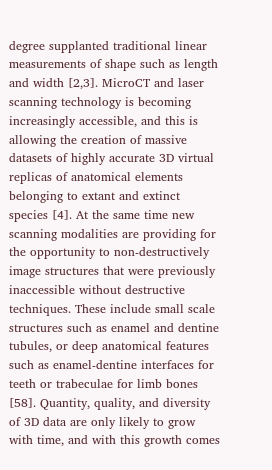degree supplanted traditional linear measurements of shape such as length and width [2,3]. MicroCT and laser scanning technology is becoming increasingly accessible, and this is allowing the creation of massive datasets of highly accurate 3D virtual replicas of anatomical elements belonging to extant and extinct species [4]. At the same time new scanning modalities are providing for the opportunity to non-destructively image structures that were previously inaccessible without destructive techniques. These include small scale structures such as enamel and dentine tubules, or deep anatomical features such as enamel-dentine interfaces for teeth or trabeculae for limb bones [58]. Quantity, quality, and diversity of 3D data are only likely to grow with time, and with this growth comes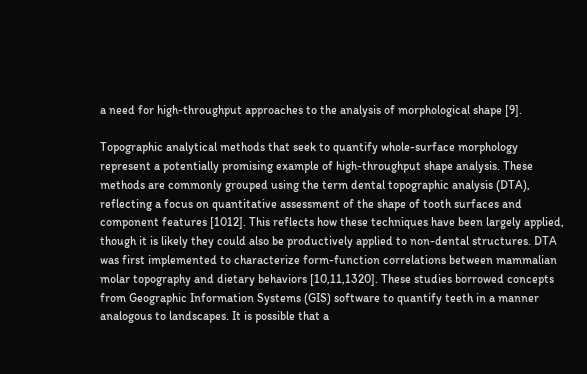a need for high-throughput approaches to the analysis of morphological shape [9].

Topographic analytical methods that seek to quantify whole-surface morphology represent a potentially promising example of high-throughput shape analysis. These methods are commonly grouped using the term dental topographic analysis (DTA), reflecting a focus on quantitative assessment of the shape of tooth surfaces and component features [1012]. This reflects how these techniques have been largely applied, though it is likely they could also be productively applied to non-dental structures. DTA was first implemented to characterize form-function correlations between mammalian molar topography and dietary behaviors [10,11,1320]. These studies borrowed concepts from Geographic Information Systems (GIS) software to quantify teeth in a manner analogous to landscapes. It is possible that a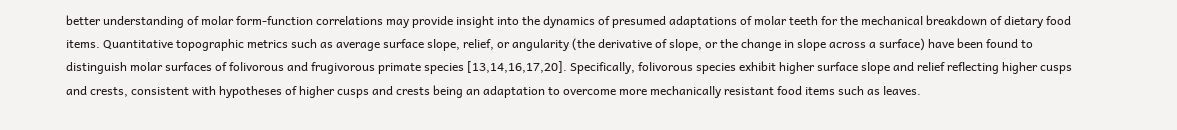better understanding of molar form-function correlations may provide insight into the dynamics of presumed adaptations of molar teeth for the mechanical breakdown of dietary food items. Quantitative topographic metrics such as average surface slope, relief, or angularity (the derivative of slope, or the change in slope across a surface) have been found to distinguish molar surfaces of folivorous and frugivorous primate species [13,14,16,17,20]. Specifically, folivorous species exhibit higher surface slope and relief reflecting higher cusps and crests, consistent with hypotheses of higher cusps and crests being an adaptation to overcome more mechanically resistant food items such as leaves.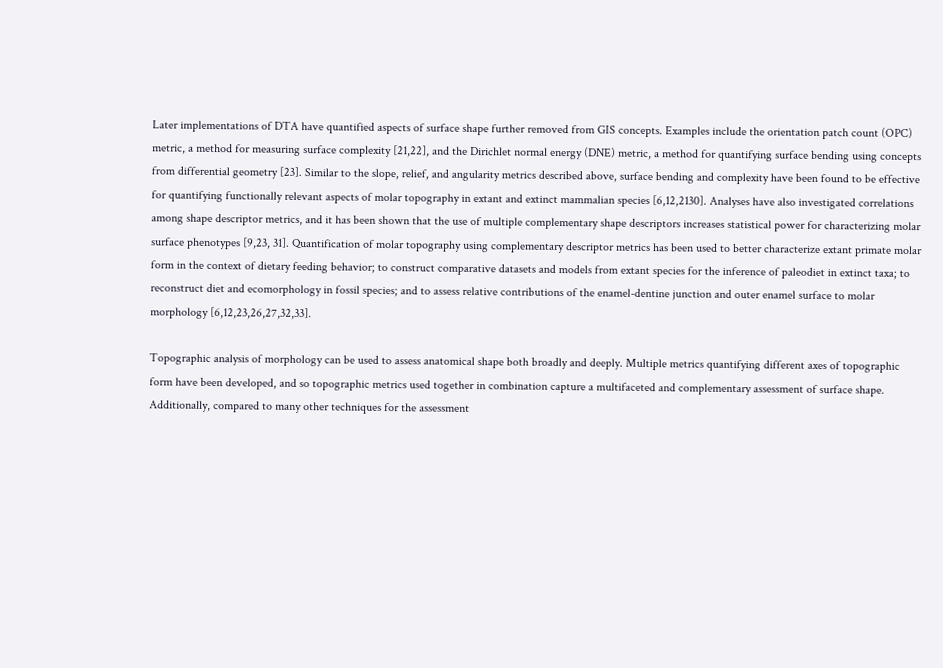Later implementations of DTA have quantified aspects of surface shape further removed from GIS concepts. Examples include the orientation patch count (OPC) metric, a method for measuring surface complexity [21,22], and the Dirichlet normal energy (DNE) metric, a method for quantifying surface bending using concepts from differential geometry [23]. Similar to the slope, relief, and angularity metrics described above, surface bending and complexity have been found to be effective for quantifying functionally relevant aspects of molar topography in extant and extinct mammalian species [6,12,2130]. Analyses have also investigated correlations among shape descriptor metrics, and it has been shown that the use of multiple complementary shape descriptors increases statistical power for characterizing molar surface phenotypes [9,23, 31]. Quantification of molar topography using complementary descriptor metrics has been used to better characterize extant primate molar form in the context of dietary feeding behavior; to construct comparative datasets and models from extant species for the inference of paleodiet in extinct taxa; to reconstruct diet and ecomorphology in fossil species; and to assess relative contributions of the enamel-dentine junction and outer enamel surface to molar morphology [6,12,23,26,27,32,33].

Topographic analysis of morphology can be used to assess anatomical shape both broadly and deeply. Multiple metrics quantifying different axes of topographic form have been developed, and so topographic metrics used together in combination capture a multifaceted and complementary assessment of surface shape. Additionally, compared to many other techniques for the assessment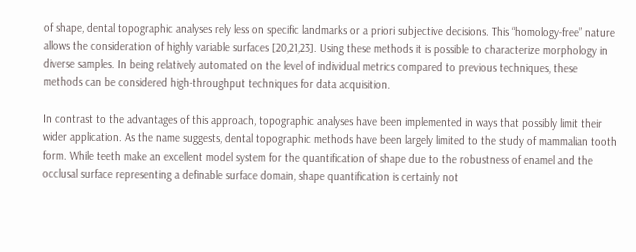of shape, dental topographic analyses rely less on specific landmarks or a priori subjective decisions. This “homology-free” nature allows the consideration of highly variable surfaces [20,21,23]. Using these methods it is possible to characterize morphology in diverse samples. In being relatively automated on the level of individual metrics compared to previous techniques, these methods can be considered high-throughput techniques for data acquisition.

In contrast to the advantages of this approach, topographic analyses have been implemented in ways that possibly limit their wider application. As the name suggests, dental topographic methods have been largely limited to the study of mammalian tooth form. While teeth make an excellent model system for the quantification of shape due to the robustness of enamel and the occlusal surface representing a definable surface domain, shape quantification is certainly not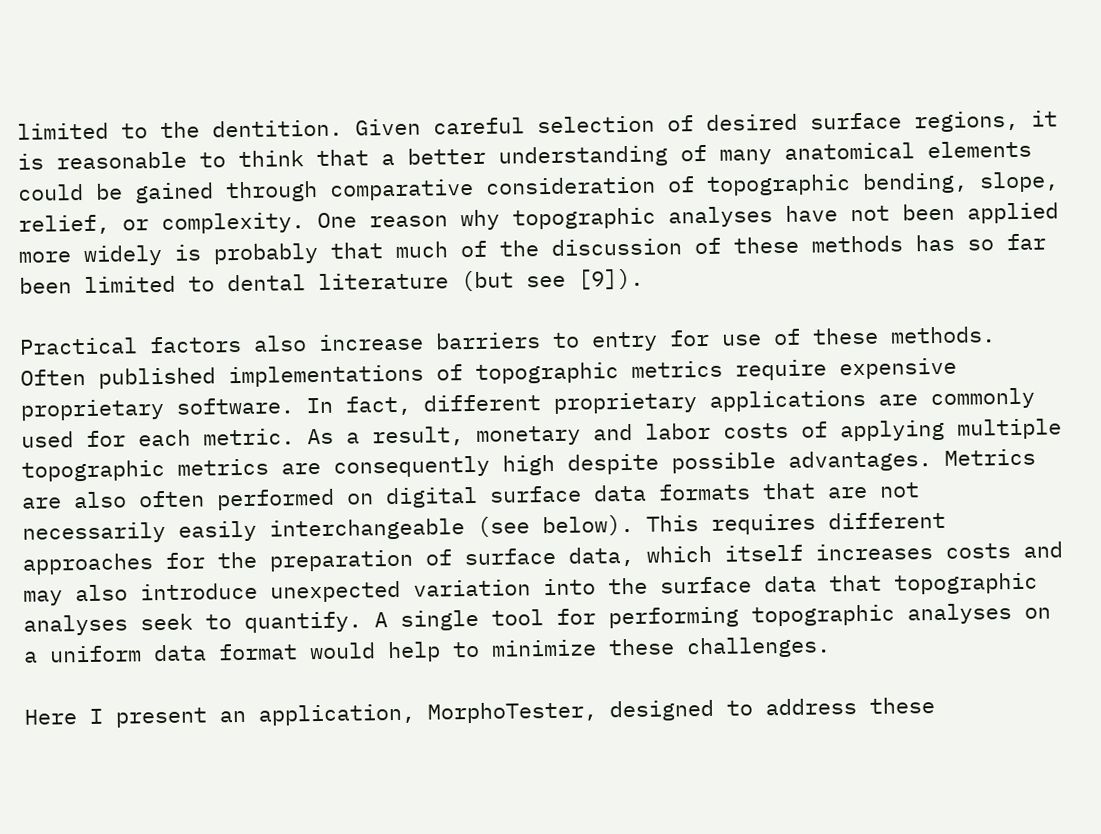limited to the dentition. Given careful selection of desired surface regions, it is reasonable to think that a better understanding of many anatomical elements could be gained through comparative consideration of topographic bending, slope, relief, or complexity. One reason why topographic analyses have not been applied more widely is probably that much of the discussion of these methods has so far been limited to dental literature (but see [9]).

Practical factors also increase barriers to entry for use of these methods. Often published implementations of topographic metrics require expensive proprietary software. In fact, different proprietary applications are commonly used for each metric. As a result, monetary and labor costs of applying multiple topographic metrics are consequently high despite possible advantages. Metrics are also often performed on digital surface data formats that are not necessarily easily interchangeable (see below). This requires different approaches for the preparation of surface data, which itself increases costs and may also introduce unexpected variation into the surface data that topographic analyses seek to quantify. A single tool for performing topographic analyses on a uniform data format would help to minimize these challenges.

Here I present an application, MorphoTester, designed to address these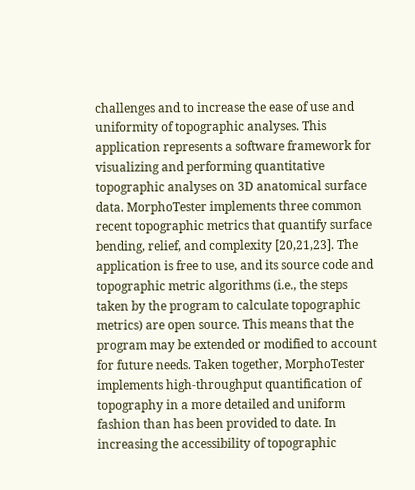challenges and to increase the ease of use and uniformity of topographic analyses. This application represents a software framework for visualizing and performing quantitative topographic analyses on 3D anatomical surface data. MorphoTester implements three common recent topographic metrics that quantify surface bending, relief, and complexity [20,21,23]. The application is free to use, and its source code and topographic metric algorithms (i.e., the steps taken by the program to calculate topographic metrics) are open source. This means that the program may be extended or modified to account for future needs. Taken together, MorphoTester implements high-throughput quantification of topography in a more detailed and uniform fashion than has been provided to date. In increasing the accessibility of topographic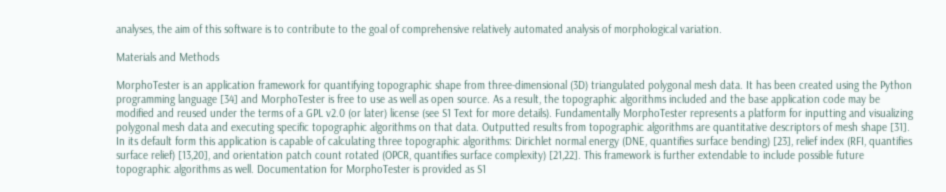analyses, the aim of this software is to contribute to the goal of comprehensive relatively automated analysis of morphological variation.

Materials and Methods

MorphoTester is an application framework for quantifying topographic shape from three-dimensional (3D) triangulated polygonal mesh data. It has been created using the Python programming language [34] and MorphoTester is free to use as well as open source. As a result, the topographic algorithms included and the base application code may be modified and reused under the terms of a GPL v2.0 (or later) license (see S1 Text for more details). Fundamentally MorphoTester represents a platform for inputting and visualizing polygonal mesh data and executing specific topographic algorithms on that data. Outputted results from topographic algorithms are quantitative descriptors of mesh shape [31]. In its default form this application is capable of calculating three topographic algorithms: Dirichlet normal energy (DNE, quantifies surface bending) [23], relief index (RFI, quantifies surface relief) [13,20], and orientation patch count rotated (OPCR, quantifies surface complexity) [21,22]. This framework is further extendable to include possible future topographic algorithms as well. Documentation for MorphoTester is provided as S1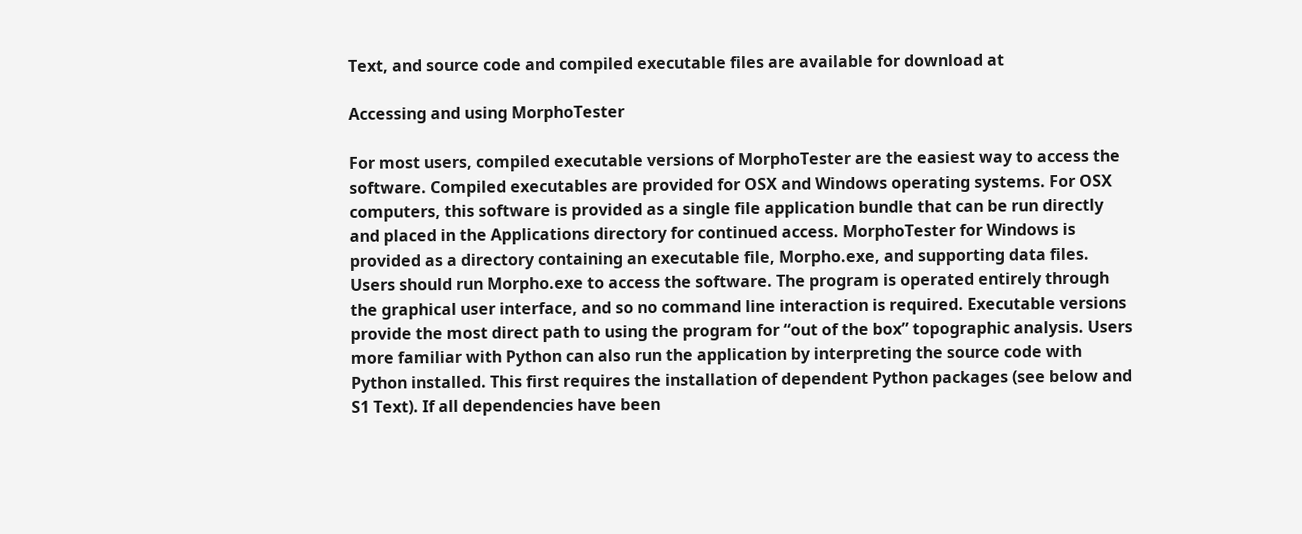Text, and source code and compiled executable files are available for download at

Accessing and using MorphoTester

For most users, compiled executable versions of MorphoTester are the easiest way to access the software. Compiled executables are provided for OSX and Windows operating systems. For OSX computers, this software is provided as a single file application bundle that can be run directly and placed in the Applications directory for continued access. MorphoTester for Windows is provided as a directory containing an executable file, Morpho.exe, and supporting data files. Users should run Morpho.exe to access the software. The program is operated entirely through the graphical user interface, and so no command line interaction is required. Executable versions provide the most direct path to using the program for “out of the box” topographic analysis. Users more familiar with Python can also run the application by interpreting the source code with Python installed. This first requires the installation of dependent Python packages (see below and S1 Text). If all dependencies have been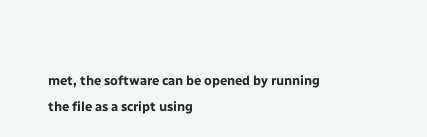met, the software can be opened by running the file as a script using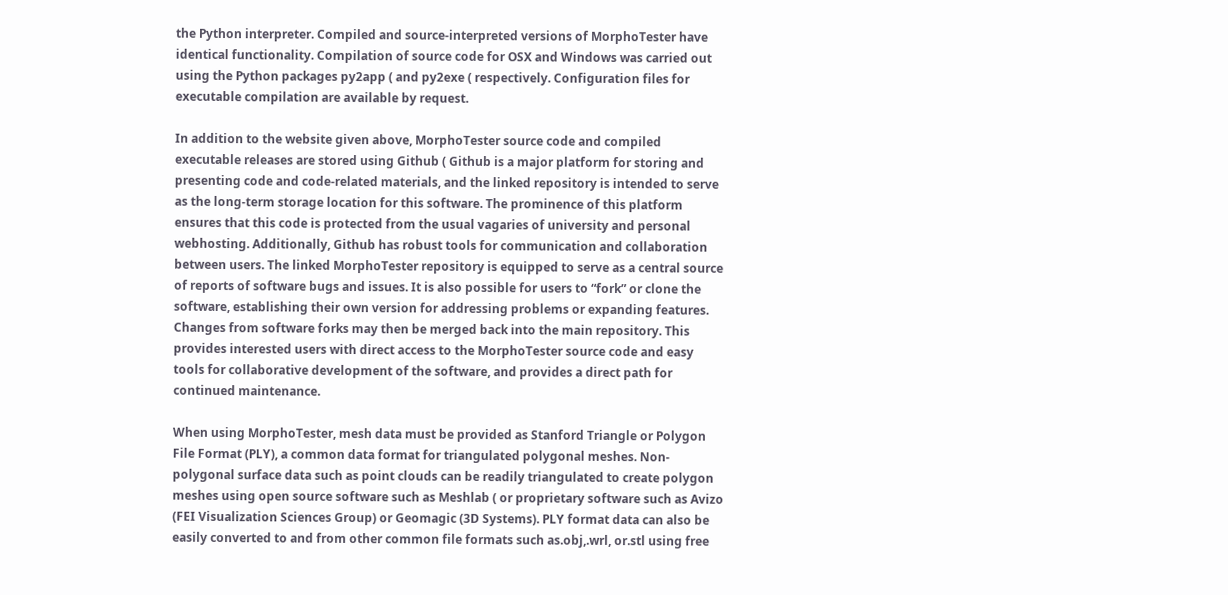the Python interpreter. Compiled and source-interpreted versions of MorphoTester have identical functionality. Compilation of source code for OSX and Windows was carried out using the Python packages py2app ( and py2exe ( respectively. Configuration files for executable compilation are available by request.

In addition to the website given above, MorphoTester source code and compiled executable releases are stored using Github ( Github is a major platform for storing and presenting code and code-related materials, and the linked repository is intended to serve as the long-term storage location for this software. The prominence of this platform ensures that this code is protected from the usual vagaries of university and personal webhosting. Additionally, Github has robust tools for communication and collaboration between users. The linked MorphoTester repository is equipped to serve as a central source of reports of software bugs and issues. It is also possible for users to “fork” or clone the software, establishing their own version for addressing problems or expanding features. Changes from software forks may then be merged back into the main repository. This provides interested users with direct access to the MorphoTester source code and easy tools for collaborative development of the software, and provides a direct path for continued maintenance.

When using MorphoTester, mesh data must be provided as Stanford Triangle or Polygon File Format (PLY), a common data format for triangulated polygonal meshes. Non-polygonal surface data such as point clouds can be readily triangulated to create polygon meshes using open source software such as Meshlab ( or proprietary software such as Avizo (FEI Visualization Sciences Group) or Geomagic (3D Systems). PLY format data can also be easily converted to and from other common file formats such as.obj,.wrl, or.stl using free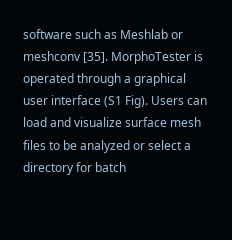software such as Meshlab or meshconv [35]. MorphoTester is operated through a graphical user interface (S1 Fig). Users can load and visualize surface mesh files to be analyzed or select a directory for batch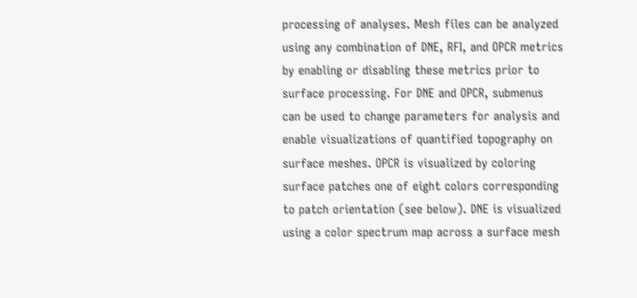processing of analyses. Mesh files can be analyzed using any combination of DNE, RFI, and OPCR metrics by enabling or disabling these metrics prior to surface processing. For DNE and OPCR, submenus can be used to change parameters for analysis and enable visualizations of quantified topography on surface meshes. OPCR is visualized by coloring surface patches one of eight colors corresponding to patch orientation (see below). DNE is visualized using a color spectrum map across a surface mesh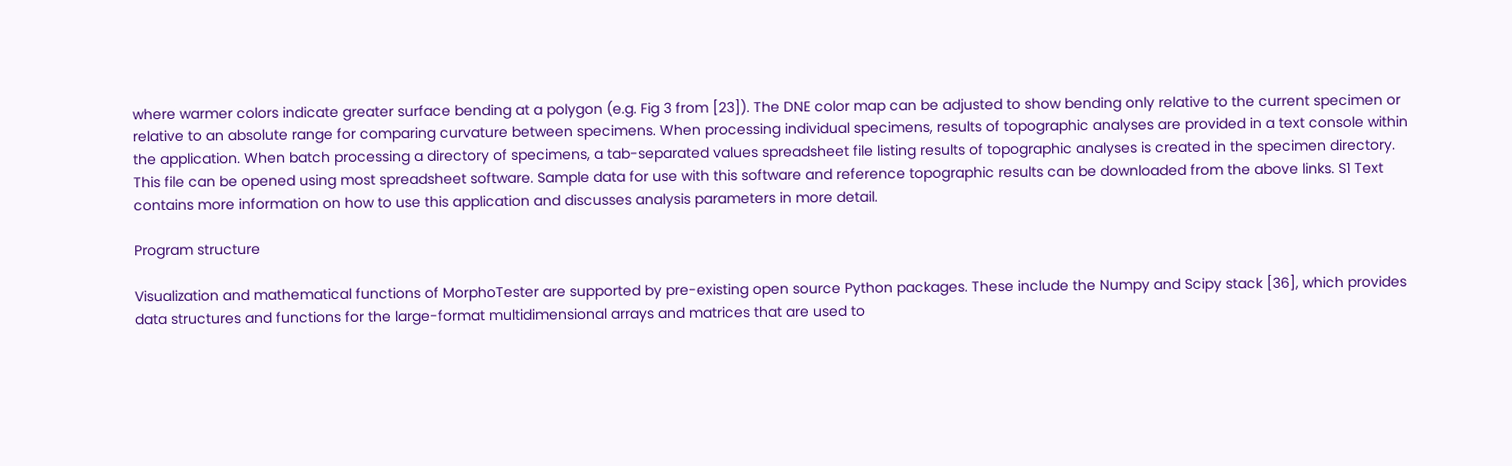where warmer colors indicate greater surface bending at a polygon (e.g. Fig 3 from [23]). The DNE color map can be adjusted to show bending only relative to the current specimen or relative to an absolute range for comparing curvature between specimens. When processing individual specimens, results of topographic analyses are provided in a text console within the application. When batch processing a directory of specimens, a tab-separated values spreadsheet file listing results of topographic analyses is created in the specimen directory. This file can be opened using most spreadsheet software. Sample data for use with this software and reference topographic results can be downloaded from the above links. S1 Text contains more information on how to use this application and discusses analysis parameters in more detail.

Program structure

Visualization and mathematical functions of MorphoTester are supported by pre-existing open source Python packages. These include the Numpy and Scipy stack [36], which provides data structures and functions for the large-format multidimensional arrays and matrices that are used to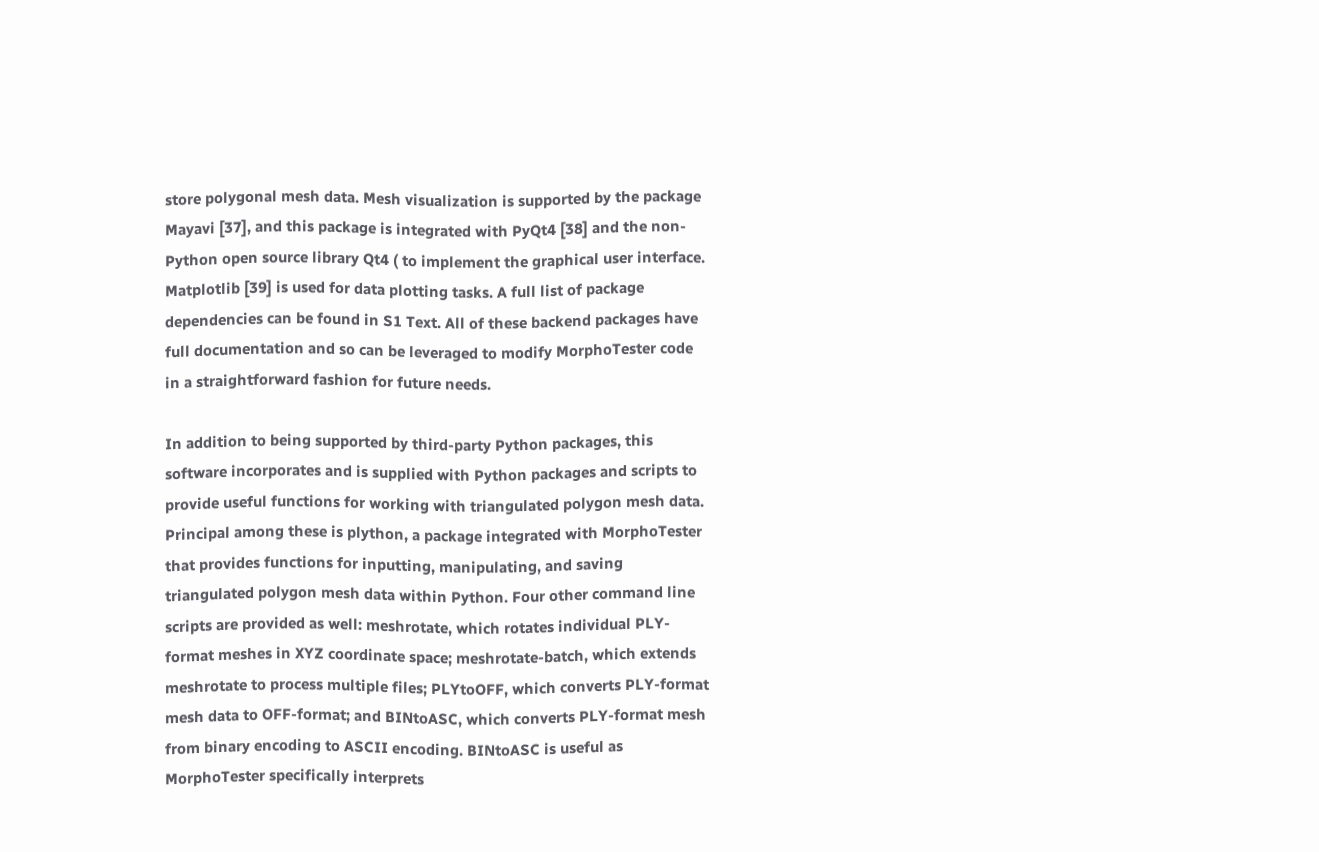store polygonal mesh data. Mesh visualization is supported by the package Mayavi [37], and this package is integrated with PyQt4 [38] and the non-Python open source library Qt4 ( to implement the graphical user interface. Matplotlib [39] is used for data plotting tasks. A full list of package dependencies can be found in S1 Text. All of these backend packages have full documentation and so can be leveraged to modify MorphoTester code in a straightforward fashion for future needs.

In addition to being supported by third-party Python packages, this software incorporates and is supplied with Python packages and scripts to provide useful functions for working with triangulated polygon mesh data. Principal among these is plython, a package integrated with MorphoTester that provides functions for inputting, manipulating, and saving triangulated polygon mesh data within Python. Four other command line scripts are provided as well: meshrotate, which rotates individual PLY-format meshes in XYZ coordinate space; meshrotate-batch, which extends meshrotate to process multiple files; PLYtoOFF, which converts PLY-format mesh data to OFF-format; and BINtoASC, which converts PLY-format mesh from binary encoding to ASCII encoding. BINtoASC is useful as MorphoTester specifically interprets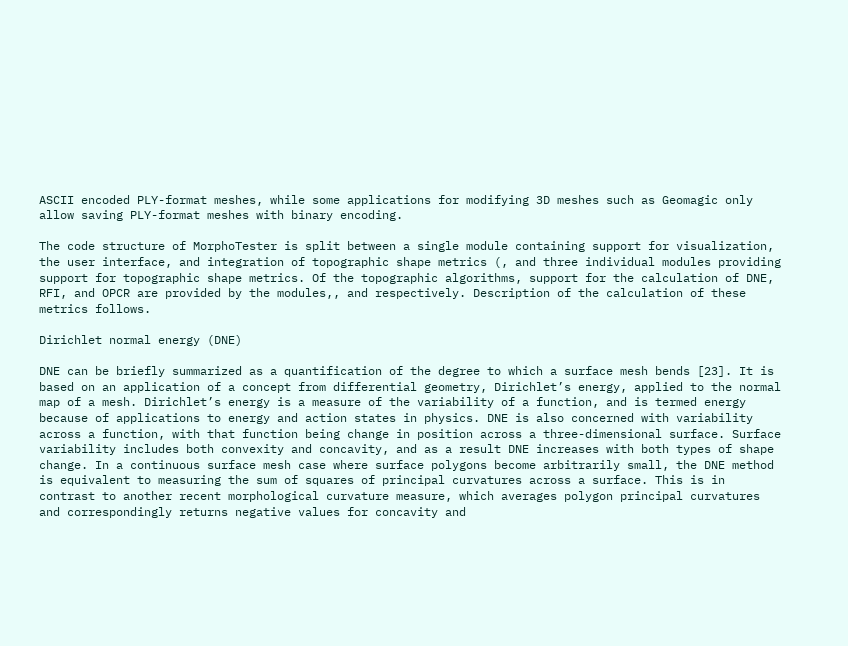ASCII encoded PLY-format meshes, while some applications for modifying 3D meshes such as Geomagic only allow saving PLY-format meshes with binary encoding.

The code structure of MorphoTester is split between a single module containing support for visualization, the user interface, and integration of topographic shape metrics (, and three individual modules providing support for topographic shape metrics. Of the topographic algorithms, support for the calculation of DNE, RFI, and OPCR are provided by the modules,, and respectively. Description of the calculation of these metrics follows.

Dirichlet normal energy (DNE)

DNE can be briefly summarized as a quantification of the degree to which a surface mesh bends [23]. It is based on an application of a concept from differential geometry, Dirichlet’s energy, applied to the normal map of a mesh. Dirichlet’s energy is a measure of the variability of a function, and is termed energy because of applications to energy and action states in physics. DNE is also concerned with variability across a function, with that function being change in position across a three-dimensional surface. Surface variability includes both convexity and concavity, and as a result DNE increases with both types of shape change. In a continuous surface mesh case where surface polygons become arbitrarily small, the DNE method is equivalent to measuring the sum of squares of principal curvatures across a surface. This is in contrast to another recent morphological curvature measure, which averages polygon principal curvatures and correspondingly returns negative values for concavity and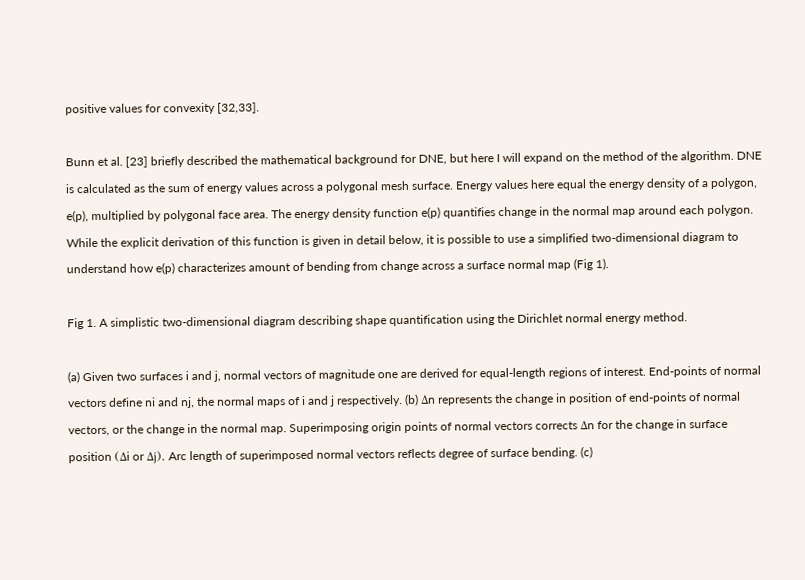positive values for convexity [32,33].

Bunn et al. [23] briefly described the mathematical background for DNE, but here I will expand on the method of the algorithm. DNE is calculated as the sum of energy values across a polygonal mesh surface. Energy values here equal the energy density of a polygon, e(p), multiplied by polygonal face area. The energy density function e(p) quantifies change in the normal map around each polygon. While the explicit derivation of this function is given in detail below, it is possible to use a simplified two-dimensional diagram to understand how e(p) characterizes amount of bending from change across a surface normal map (Fig 1).

Fig 1. A simplistic two-dimensional diagram describing shape quantification using the Dirichlet normal energy method.

(a) Given two surfaces i and j, normal vectors of magnitude one are derived for equal-length regions of interest. End-points of normal vectors define ni and nj, the normal maps of i and j respectively. (b) Δn represents the change in position of end-points of normal vectors, or the change in the normal map. Superimposing origin points of normal vectors corrects Δn for the change in surface position (Δi or Δj). Arc length of superimposed normal vectors reflects degree of surface bending. (c)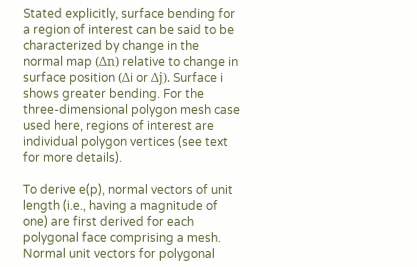Stated explicitly, surface bending for a region of interest can be said to be characterized by change in the normal map (Δn) relative to change in surface position (Δi or Δj). Surface i shows greater bending. For the three-dimensional polygon mesh case used here, regions of interest are individual polygon vertices (see text for more details).

To derive e(p), normal vectors of unit length (i.e., having a magnitude of one) are first derived for each polygonal face comprising a mesh. Normal unit vectors for polygonal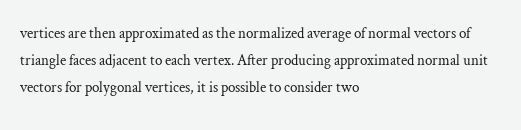vertices are then approximated as the normalized average of normal vectors of triangle faces adjacent to each vertex. After producing approximated normal unit vectors for polygonal vertices, it is possible to consider two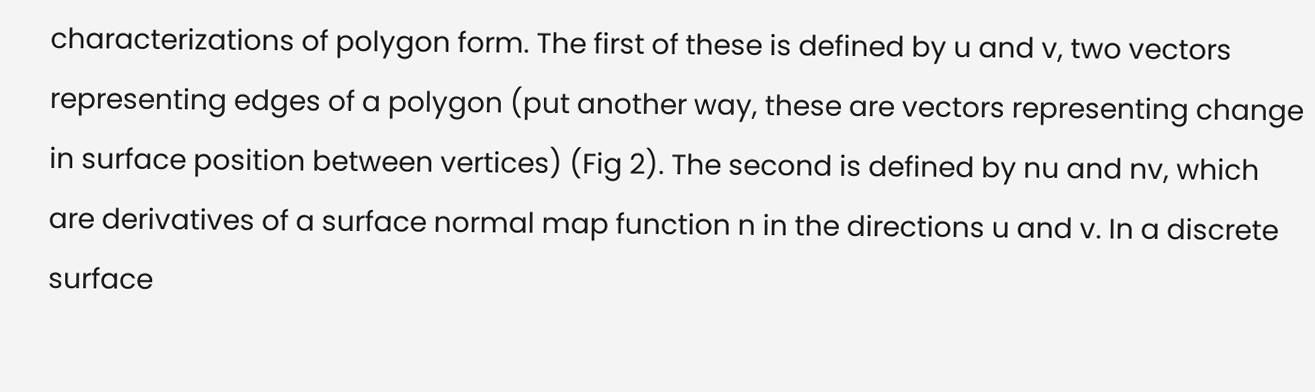characterizations of polygon form. The first of these is defined by u and v, two vectors representing edges of a polygon (put another way, these are vectors representing change in surface position between vertices) (Fig 2). The second is defined by nu and nv, which are derivatives of a surface normal map function n in the directions u and v. In a discrete surface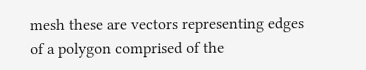mesh these are vectors representing edges of a polygon comprised of the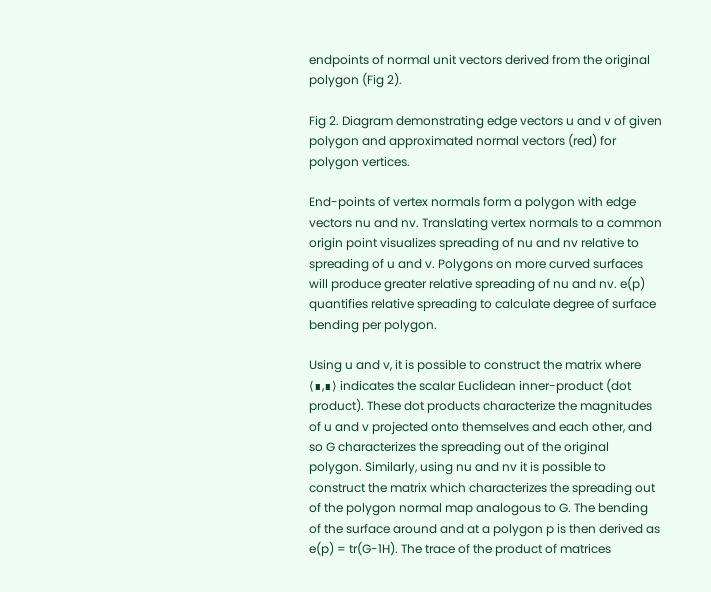endpoints of normal unit vectors derived from the original polygon (Fig 2).

Fig 2. Diagram demonstrating edge vectors u and v of given polygon and approximated normal vectors (red) for polygon vertices.

End-points of vertex normals form a polygon with edge vectors nu and nv. Translating vertex normals to a common origin point visualizes spreading of nu and nv relative to spreading of u and v. Polygons on more curved surfaces will produce greater relative spreading of nu and nv. e(p) quantifies relative spreading to calculate degree of surface bending per polygon.

Using u and v, it is possible to construct the matrix where ⟨∎,∎⟩ indicates the scalar Euclidean inner-product (dot product). These dot products characterize the magnitudes of u and v projected onto themselves and each other, and so G characterizes the spreading out of the original polygon. Similarly, using nu and nv it is possible to construct the matrix which characterizes the spreading out of the polygon normal map analogous to G. The bending of the surface around and at a polygon p is then derived as e(p) = tr(G-1H). The trace of the product of matrices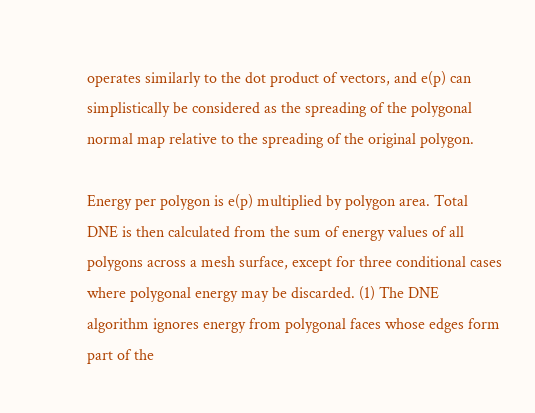operates similarly to the dot product of vectors, and e(p) can simplistically be considered as the spreading of the polygonal normal map relative to the spreading of the original polygon.

Energy per polygon is e(p) multiplied by polygon area. Total DNE is then calculated from the sum of energy values of all polygons across a mesh surface, except for three conditional cases where polygonal energy may be discarded. (1) The DNE algorithm ignores energy from polygonal faces whose edges form part of the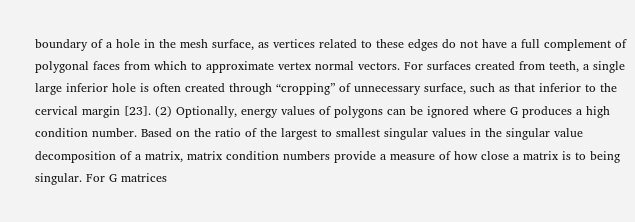boundary of a hole in the mesh surface, as vertices related to these edges do not have a full complement of polygonal faces from which to approximate vertex normal vectors. For surfaces created from teeth, a single large inferior hole is often created through “cropping” of unnecessary surface, such as that inferior to the cervical margin [23]. (2) Optionally, energy values of polygons can be ignored where G produces a high condition number. Based on the ratio of the largest to smallest singular values in the singular value decomposition of a matrix, matrix condition numbers provide a measure of how close a matrix is to being singular. For G matrices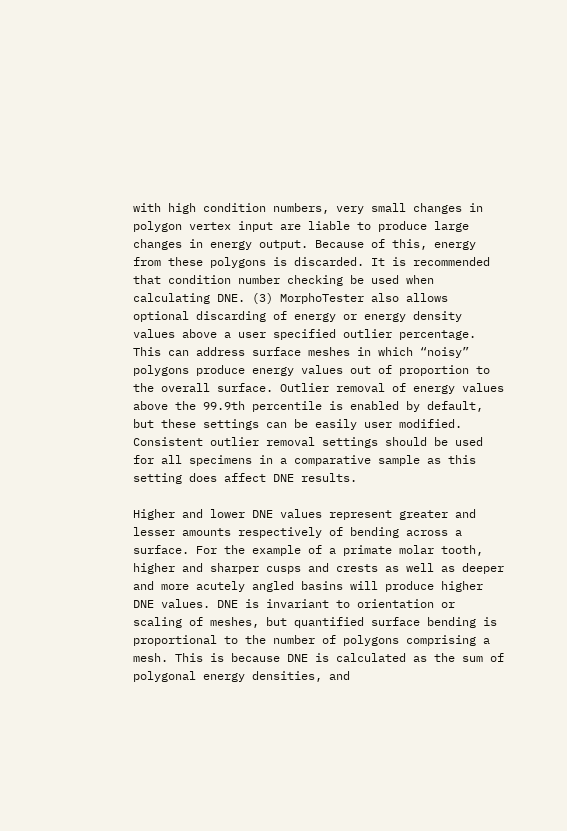with high condition numbers, very small changes in polygon vertex input are liable to produce large changes in energy output. Because of this, energy from these polygons is discarded. It is recommended that condition number checking be used when calculating DNE. (3) MorphoTester also allows optional discarding of energy or energy density values above a user specified outlier percentage. This can address surface meshes in which “noisy” polygons produce energy values out of proportion to the overall surface. Outlier removal of energy values above the 99.9th percentile is enabled by default, but these settings can be easily user modified. Consistent outlier removal settings should be used for all specimens in a comparative sample as this setting does affect DNE results.

Higher and lower DNE values represent greater and lesser amounts respectively of bending across a surface. For the example of a primate molar tooth, higher and sharper cusps and crests as well as deeper and more acutely angled basins will produce higher DNE values. DNE is invariant to orientation or scaling of meshes, but quantified surface bending is proportional to the number of polygons comprising a mesh. This is because DNE is calculated as the sum of polygonal energy densities, and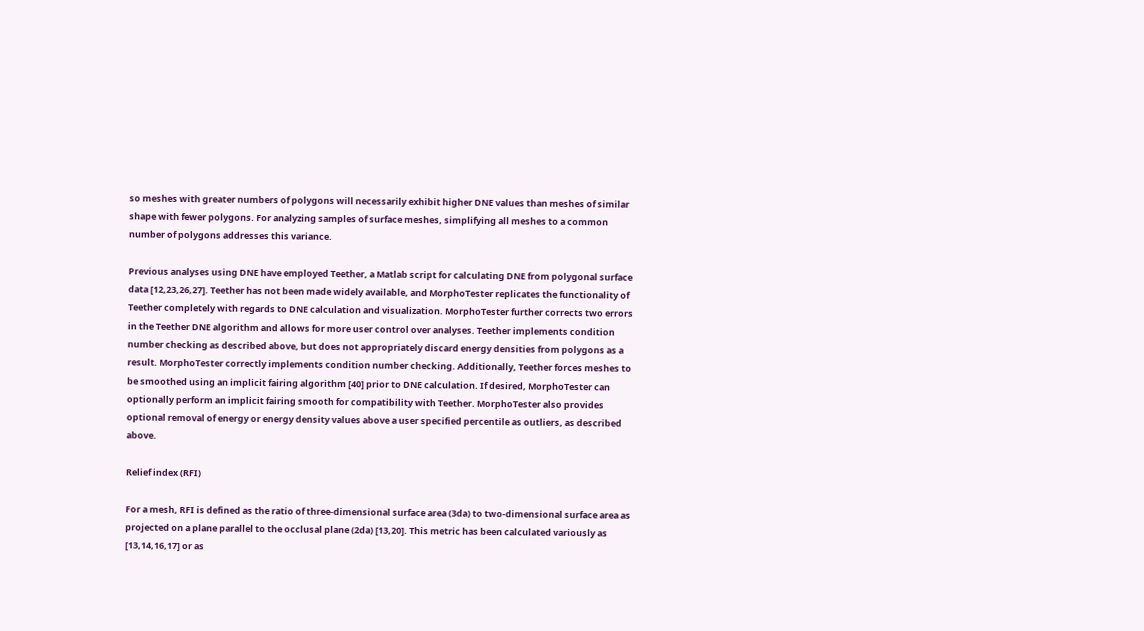so meshes with greater numbers of polygons will necessarily exhibit higher DNE values than meshes of similar shape with fewer polygons. For analyzing samples of surface meshes, simplifying all meshes to a common number of polygons addresses this variance.

Previous analyses using DNE have employed Teether, a Matlab script for calculating DNE from polygonal surface data [12,23,26,27]. Teether has not been made widely available, and MorphoTester replicates the functionality of Teether completely with regards to DNE calculation and visualization. MorphoTester further corrects two errors in the Teether DNE algorithm and allows for more user control over analyses. Teether implements condition number checking as described above, but does not appropriately discard energy densities from polygons as a result. MorphoTester correctly implements condition number checking. Additionally, Teether forces meshes to be smoothed using an implicit fairing algorithm [40] prior to DNE calculation. If desired, MorphoTester can optionally perform an implicit fairing smooth for compatibility with Teether. MorphoTester also provides optional removal of energy or energy density values above a user specified percentile as outliers, as described above.

Relief index (RFI)

For a mesh, RFI is defined as the ratio of three-dimensional surface area (3da) to two-dimensional surface area as projected on a plane parallel to the occlusal plane (2da) [13,20]. This metric has been calculated variously as [13,14,16,17] or as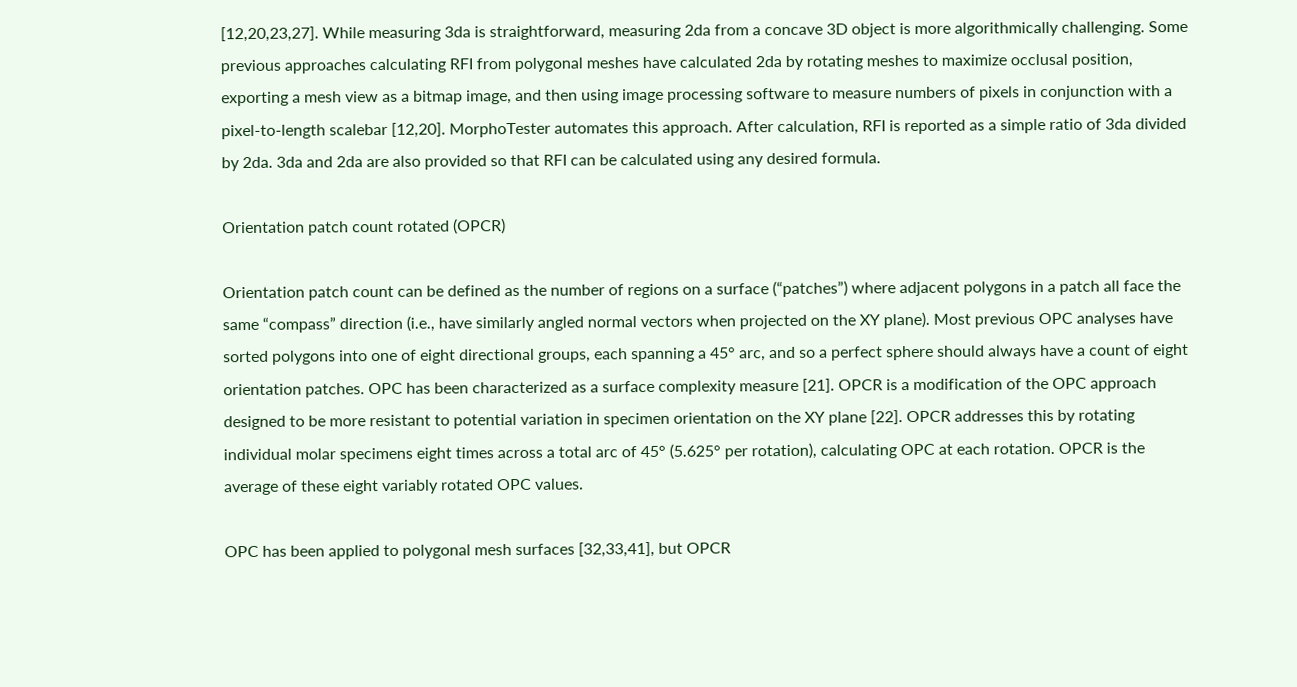[12,20,23,27]. While measuring 3da is straightforward, measuring 2da from a concave 3D object is more algorithmically challenging. Some previous approaches calculating RFI from polygonal meshes have calculated 2da by rotating meshes to maximize occlusal position, exporting a mesh view as a bitmap image, and then using image processing software to measure numbers of pixels in conjunction with a pixel-to-length scalebar [12,20]. MorphoTester automates this approach. After calculation, RFI is reported as a simple ratio of 3da divided by 2da. 3da and 2da are also provided so that RFI can be calculated using any desired formula.

Orientation patch count rotated (OPCR)

Orientation patch count can be defined as the number of regions on a surface (“patches”) where adjacent polygons in a patch all face the same “compass” direction (i.e., have similarly angled normal vectors when projected on the XY plane). Most previous OPC analyses have sorted polygons into one of eight directional groups, each spanning a 45° arc, and so a perfect sphere should always have a count of eight orientation patches. OPC has been characterized as a surface complexity measure [21]. OPCR is a modification of the OPC approach designed to be more resistant to potential variation in specimen orientation on the XY plane [22]. OPCR addresses this by rotating individual molar specimens eight times across a total arc of 45° (5.625° per rotation), calculating OPC at each rotation. OPCR is the average of these eight variably rotated OPC values.

OPC has been applied to polygonal mesh surfaces [32,33,41], but OPCR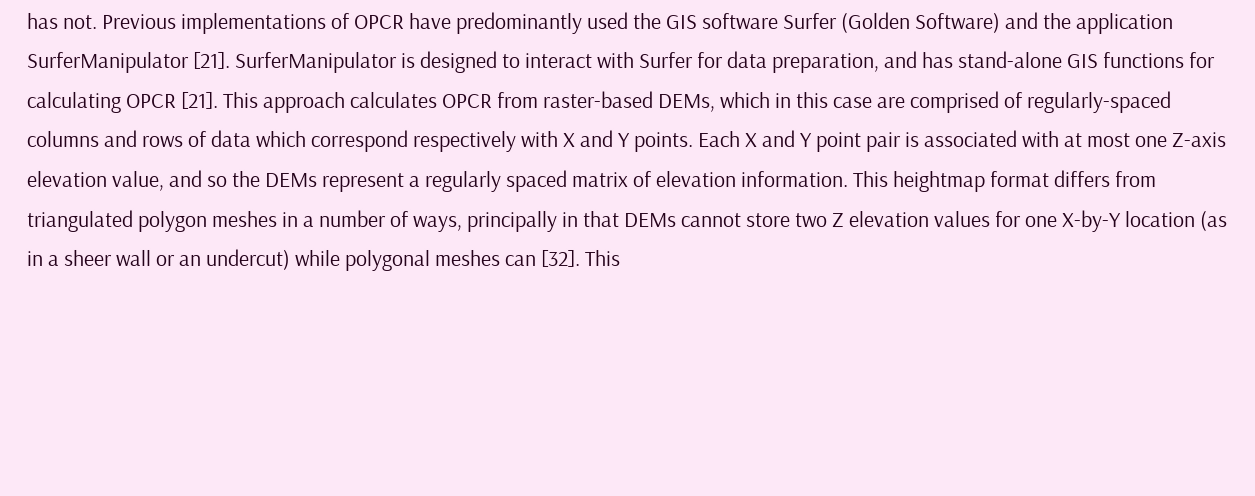has not. Previous implementations of OPCR have predominantly used the GIS software Surfer (Golden Software) and the application SurferManipulator [21]. SurferManipulator is designed to interact with Surfer for data preparation, and has stand-alone GIS functions for calculating OPCR [21]. This approach calculates OPCR from raster-based DEMs, which in this case are comprised of regularly-spaced columns and rows of data which correspond respectively with X and Y points. Each X and Y point pair is associated with at most one Z-axis elevation value, and so the DEMs represent a regularly spaced matrix of elevation information. This heightmap format differs from triangulated polygon meshes in a number of ways, principally in that DEMs cannot store two Z elevation values for one X-by-Y location (as in a sheer wall or an undercut) while polygonal meshes can [32]. This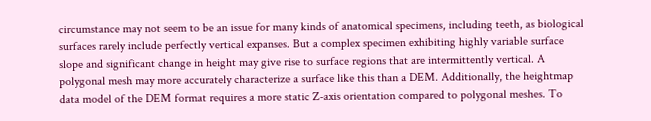circumstance may not seem to be an issue for many kinds of anatomical specimens, including teeth, as biological surfaces rarely include perfectly vertical expanses. But a complex specimen exhibiting highly variable surface slope and significant change in height may give rise to surface regions that are intermittently vertical. A polygonal mesh may more accurately characterize a surface like this than a DEM. Additionally, the heightmap data model of the DEM format requires a more static Z-axis orientation compared to polygonal meshes. To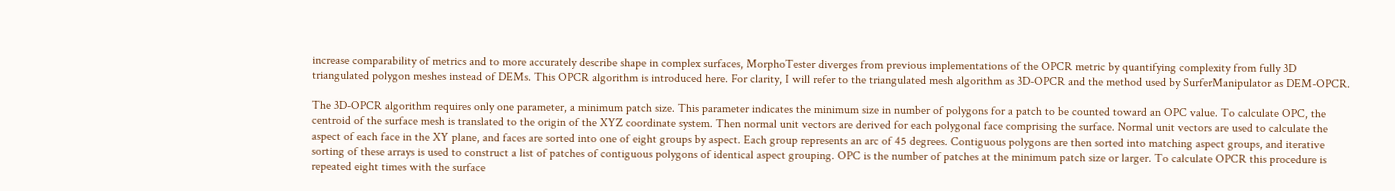increase comparability of metrics and to more accurately describe shape in complex surfaces, MorphoTester diverges from previous implementations of the OPCR metric by quantifying complexity from fully 3D triangulated polygon meshes instead of DEMs. This OPCR algorithm is introduced here. For clarity, I will refer to the triangulated mesh algorithm as 3D-OPCR and the method used by SurferManipulator as DEM-OPCR.

The 3D-OPCR algorithm requires only one parameter, a minimum patch size. This parameter indicates the minimum size in number of polygons for a patch to be counted toward an OPC value. To calculate OPC, the centroid of the surface mesh is translated to the origin of the XYZ coordinate system. Then normal unit vectors are derived for each polygonal face comprising the surface. Normal unit vectors are used to calculate the aspect of each face in the XY plane, and faces are sorted into one of eight groups by aspect. Each group represents an arc of 45 degrees. Contiguous polygons are then sorted into matching aspect groups, and iterative sorting of these arrays is used to construct a list of patches of contiguous polygons of identical aspect grouping. OPC is the number of patches at the minimum patch size or larger. To calculate OPCR this procedure is repeated eight times with the surface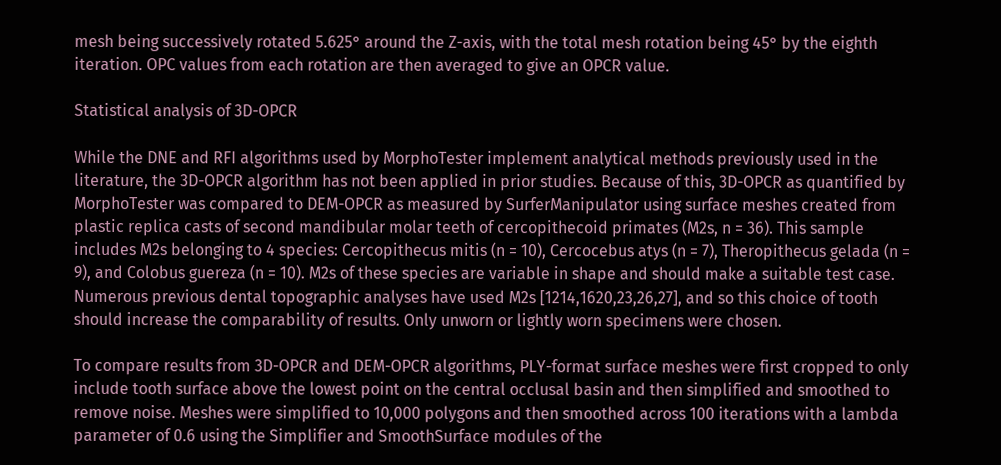mesh being successively rotated 5.625° around the Z-axis, with the total mesh rotation being 45° by the eighth iteration. OPC values from each rotation are then averaged to give an OPCR value.

Statistical analysis of 3D-OPCR

While the DNE and RFI algorithms used by MorphoTester implement analytical methods previously used in the literature, the 3D-OPCR algorithm has not been applied in prior studies. Because of this, 3D-OPCR as quantified by MorphoTester was compared to DEM-OPCR as measured by SurferManipulator using surface meshes created from plastic replica casts of second mandibular molar teeth of cercopithecoid primates (M2s, n = 36). This sample includes M2s belonging to 4 species: Cercopithecus mitis (n = 10), Cercocebus atys (n = 7), Theropithecus gelada (n = 9), and Colobus guereza (n = 10). M2s of these species are variable in shape and should make a suitable test case. Numerous previous dental topographic analyses have used M2s [1214,1620,23,26,27], and so this choice of tooth should increase the comparability of results. Only unworn or lightly worn specimens were chosen.

To compare results from 3D-OPCR and DEM-OPCR algorithms, PLY-format surface meshes were first cropped to only include tooth surface above the lowest point on the central occlusal basin and then simplified and smoothed to remove noise. Meshes were simplified to 10,000 polygons and then smoothed across 100 iterations with a lambda parameter of 0.6 using the Simplifier and SmoothSurface modules of the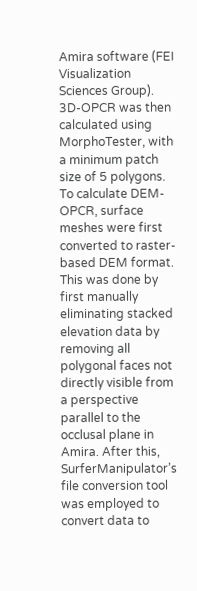Amira software (FEI Visualization Sciences Group). 3D-OPCR was then calculated using MorphoTester, with a minimum patch size of 5 polygons. To calculate DEM-OPCR, surface meshes were first converted to raster-based DEM format. This was done by first manually eliminating stacked elevation data by removing all polygonal faces not directly visible from a perspective parallel to the occlusal plane in Amira. After this, SurferManipulator’s file conversion tool was employed to convert data to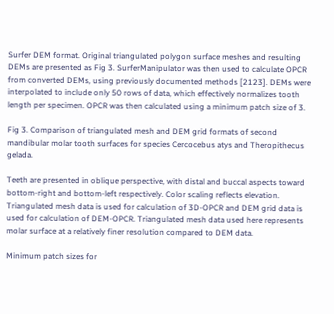Surfer DEM format. Original triangulated polygon surface meshes and resulting DEMs are presented as Fig 3. SurferManipulator was then used to calculate OPCR from converted DEMs, using previously documented methods [2123]. DEMs were interpolated to include only 50 rows of data, which effectively normalizes tooth length per specimen. OPCR was then calculated using a minimum patch size of 3.

Fig 3. Comparison of triangulated mesh and DEM grid formats of second mandibular molar tooth surfaces for species Cercocebus atys and Theropithecus gelada.

Teeth are presented in oblique perspective, with distal and buccal aspects toward bottom-right and bottom-left respectively. Color scaling reflects elevation. Triangulated mesh data is used for calculation of 3D-OPCR and DEM grid data is used for calculation of DEM-OPCR. Triangulated mesh data used here represents molar surface at a relatively finer resolution compared to DEM data.

Minimum patch sizes for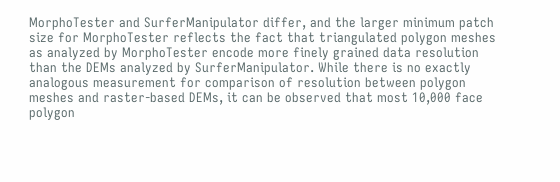MorphoTester and SurferManipulator differ, and the larger minimum patch size for MorphoTester reflects the fact that triangulated polygon meshes as analyzed by MorphoTester encode more finely grained data resolution than the DEMs analyzed by SurferManipulator. While there is no exactly analogous measurement for comparison of resolution between polygon meshes and raster-based DEMs, it can be observed that most 10,000 face polygon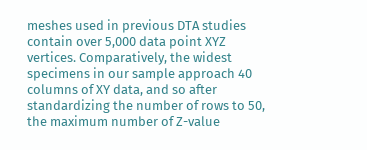meshes used in previous DTA studies contain over 5,000 data point XYZ vertices. Comparatively, the widest specimens in our sample approach 40 columns of XY data, and so after standardizing the number of rows to 50, the maximum number of Z-value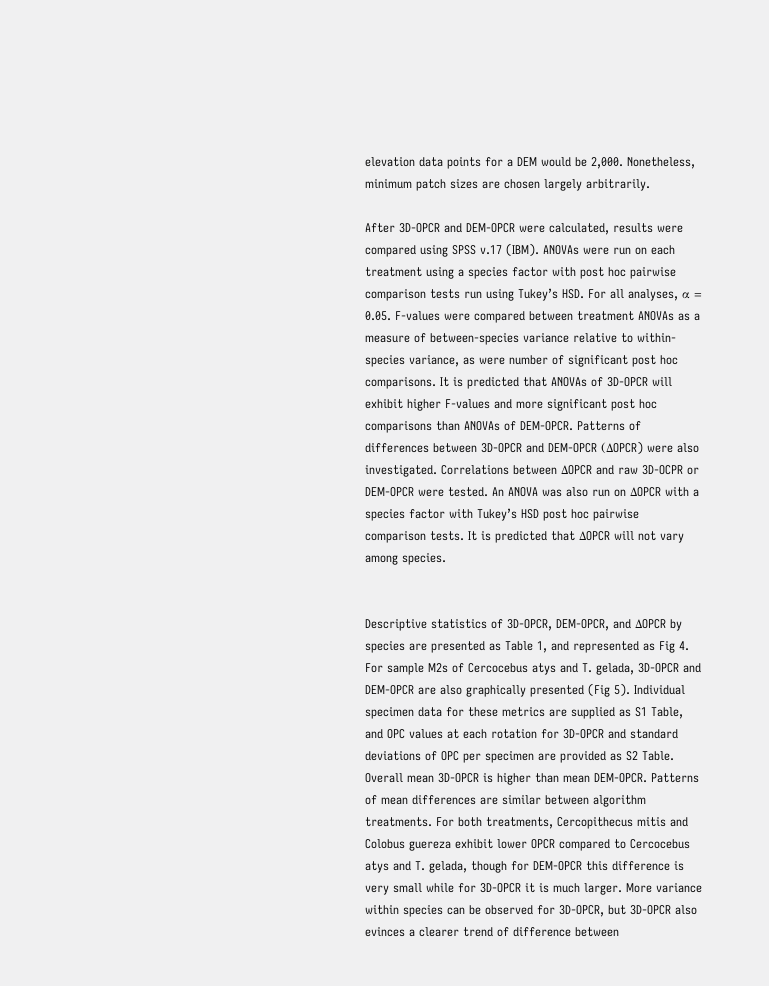elevation data points for a DEM would be 2,000. Nonetheless, minimum patch sizes are chosen largely arbitrarily.

After 3D-OPCR and DEM-OPCR were calculated, results were compared using SPSS v.17 (IBM). ANOVAs were run on each treatment using a species factor with post hoc pairwise comparison tests run using Tukey’s HSD. For all analyses, α = 0.05. F-values were compared between treatment ANOVAs as a measure of between-species variance relative to within-species variance, as were number of significant post hoc comparisons. It is predicted that ANOVAs of 3D-OPCR will exhibit higher F-values and more significant post hoc comparisons than ANOVAs of DEM-OPCR. Patterns of differences between 3D-OPCR and DEM-OPCR (ΔOPCR) were also investigated. Correlations between ΔOPCR and raw 3D-OCPR or DEM-OPCR were tested. An ANOVA was also run on ΔOPCR with a species factor with Tukey’s HSD post hoc pairwise comparison tests. It is predicted that ΔOPCR will not vary among species.


Descriptive statistics of 3D-OPCR, DEM-OPCR, and ΔOPCR by species are presented as Table 1, and represented as Fig 4. For sample M2s of Cercocebus atys and T. gelada, 3D-OPCR and DEM-OPCR are also graphically presented (Fig 5). Individual specimen data for these metrics are supplied as S1 Table, and OPC values at each rotation for 3D-OPCR and standard deviations of OPC per specimen are provided as S2 Table. Overall mean 3D-OPCR is higher than mean DEM-OPCR. Patterns of mean differences are similar between algorithm treatments. For both treatments, Cercopithecus mitis and Colobus guereza exhibit lower OPCR compared to Cercocebus atys and T. gelada, though for DEM-OPCR this difference is very small while for 3D-OPCR it is much larger. More variance within species can be observed for 3D-OPCR, but 3D-OPCR also evinces a clearer trend of difference between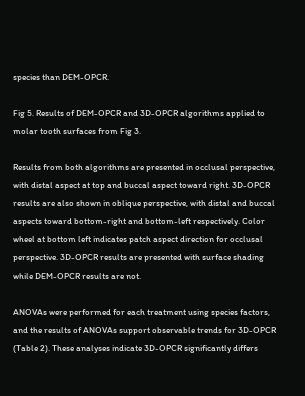species than DEM-OPCR.

Fig 5. Results of DEM-OPCR and 3D-OPCR algorithms applied to molar tooth surfaces from Fig 3.

Results from both algorithms are presented in occlusal perspective, with distal aspect at top and buccal aspect toward right. 3D-OPCR results are also shown in oblique perspective, with distal and buccal aspects toward bottom-right and bottom-left respectively. Color wheel at bottom left indicates patch aspect direction for occlusal perspective. 3D-OPCR results are presented with surface shading while DEM-OPCR results are not.

ANOVAs were performed for each treatment using species factors, and the results of ANOVAs support observable trends for 3D-OPCR (Table 2). These analyses indicate 3D-OPCR significantly differs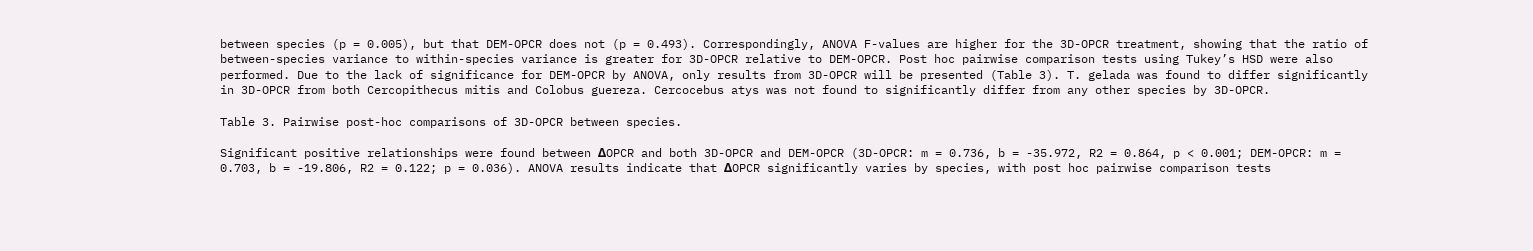between species (p = 0.005), but that DEM-OPCR does not (p = 0.493). Correspondingly, ANOVA F-values are higher for the 3D-OPCR treatment, showing that the ratio of between-species variance to within-species variance is greater for 3D-OPCR relative to DEM-OPCR. Post hoc pairwise comparison tests using Tukey’s HSD were also performed. Due to the lack of significance for DEM-OPCR by ANOVA, only results from 3D-OPCR will be presented (Table 3). T. gelada was found to differ significantly in 3D-OPCR from both Cercopithecus mitis and Colobus guereza. Cercocebus atys was not found to significantly differ from any other species by 3D-OPCR.

Table 3. Pairwise post-hoc comparisons of 3D-OPCR between species.

Significant positive relationships were found between ΔOPCR and both 3D-OPCR and DEM-OPCR (3D-OPCR: m = 0.736, b = -35.972, R2 = 0.864, p < 0.001; DEM-OPCR: m = 0.703, b = -19.806, R2 = 0.122; p = 0.036). ANOVA results indicate that ΔOPCR significantly varies by species, with post hoc pairwise comparison tests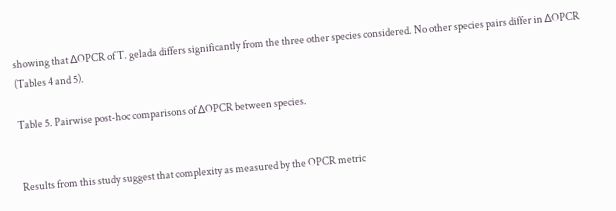showing that ΔOPCR of T. gelada differs significantly from the three other species considered. No other species pairs differ in ΔOPCR (Tables 4 and 5).

Table 5. Pairwise post-hoc comparisons of ΔOPCR between species.


Results from this study suggest that complexity as measured by the OPCR metric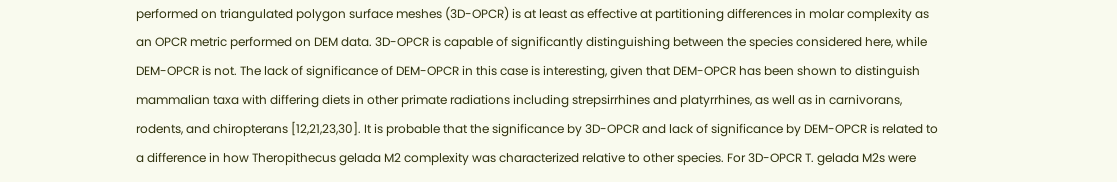performed on triangulated polygon surface meshes (3D-OPCR) is at least as effective at partitioning differences in molar complexity as an OPCR metric performed on DEM data. 3D-OPCR is capable of significantly distinguishing between the species considered here, while DEM-OPCR is not. The lack of significance of DEM-OPCR in this case is interesting, given that DEM-OPCR has been shown to distinguish mammalian taxa with differing diets in other primate radiations including strepsirrhines and platyrrhines, as well as in carnivorans, rodents, and chiropterans [12,21,23,30]. It is probable that the significance by 3D-OPCR and lack of significance by DEM-OPCR is related to a difference in how Theropithecus gelada M2 complexity was characterized relative to other species. For 3D-OPCR T. gelada M2s were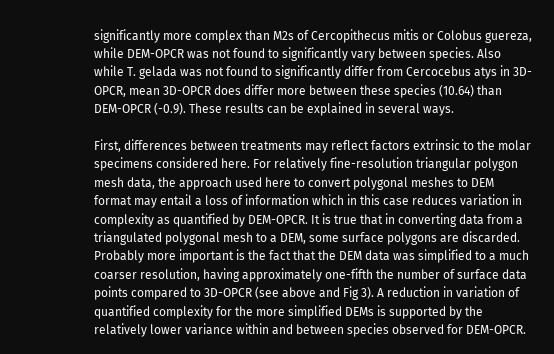significantly more complex than M2s of Cercopithecus mitis or Colobus guereza, while DEM-OPCR was not found to significantly vary between species. Also while T. gelada was not found to significantly differ from Cercocebus atys in 3D-OPCR, mean 3D-OPCR does differ more between these species (10.64) than DEM-OPCR (-0.9). These results can be explained in several ways.

First, differences between treatments may reflect factors extrinsic to the molar specimens considered here. For relatively fine-resolution triangular polygon mesh data, the approach used here to convert polygonal meshes to DEM format may entail a loss of information which in this case reduces variation in complexity as quantified by DEM-OPCR. It is true that in converting data from a triangulated polygonal mesh to a DEM, some surface polygons are discarded. Probably more important is the fact that the DEM data was simplified to a much coarser resolution, having approximately one-fifth the number of surface data points compared to 3D-OPCR (see above and Fig 3). A reduction in variation of quantified complexity for the more simplified DEMs is supported by the relatively lower variance within and between species observed for DEM-OPCR.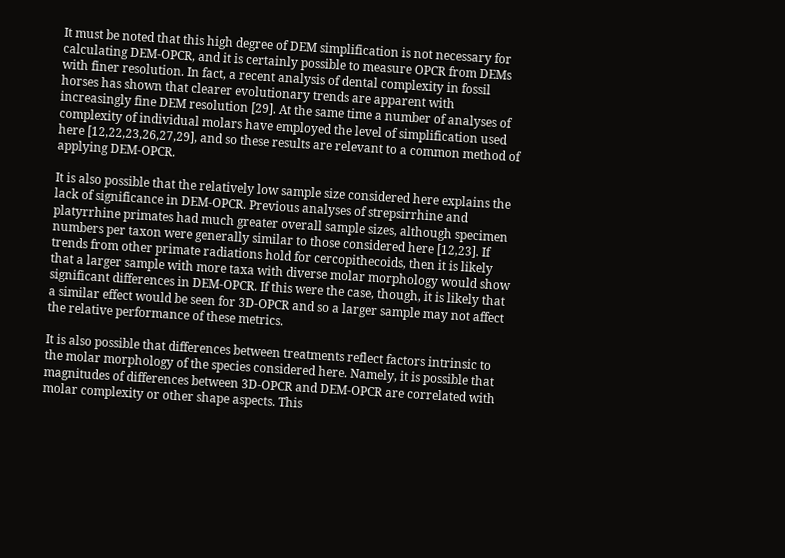It must be noted that this high degree of DEM simplification is not necessary for calculating DEM-OPCR, and it is certainly possible to measure OPCR from DEMs with finer resolution. In fact, a recent analysis of dental complexity in fossil horses has shown that clearer evolutionary trends are apparent with increasingly fine DEM resolution [29]. At the same time a number of analyses of complexity of individual molars have employed the level of simplification used here [12,22,23,26,27,29], and so these results are relevant to a common method of applying DEM-OPCR.

It is also possible that the relatively low sample size considered here explains the lack of significance in DEM-OPCR. Previous analyses of strepsirrhine and platyrrhine primates had much greater overall sample sizes, although specimen numbers per taxon were generally similar to those considered here [12,23]. If trends from other primate radiations hold for cercopithecoids, then it is likely that a larger sample with more taxa with diverse molar morphology would show significant differences in DEM-OPCR. If this were the case, though, it is likely that a similar effect would be seen for 3D-OPCR and so a larger sample may not affect the relative performance of these metrics.

It is also possible that differences between treatments reflect factors intrinsic to the molar morphology of the species considered here. Namely, it is possible that magnitudes of differences between 3D-OPCR and DEM-OPCR are correlated with molar complexity or other shape aspects. This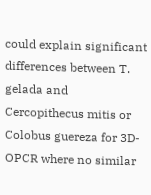could explain significant differences between T. gelada and Cercopithecus mitis or Colobus guereza for 3D-OPCR where no similar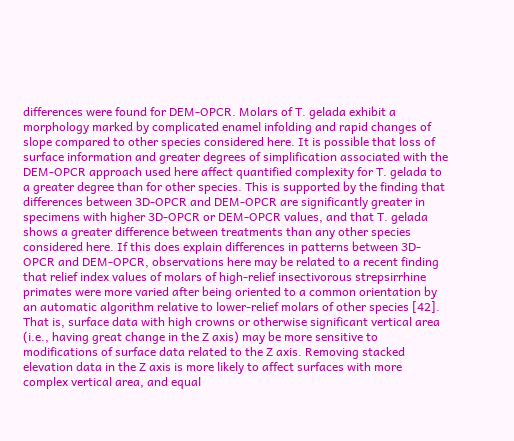differences were found for DEM-OPCR. Molars of T. gelada exhibit a morphology marked by complicated enamel infolding and rapid changes of slope compared to other species considered here. It is possible that loss of surface information and greater degrees of simplification associated with the DEM-OPCR approach used here affect quantified complexity for T. gelada to a greater degree than for other species. This is supported by the finding that differences between 3D-OPCR and DEM-OPCR are significantly greater in specimens with higher 3D-OPCR or DEM-OPCR values, and that T. gelada shows a greater difference between treatments than any other species considered here. If this does explain differences in patterns between 3D-OPCR and DEM-OPCR, observations here may be related to a recent finding that relief index values of molars of high-relief insectivorous strepsirrhine primates were more varied after being oriented to a common orientation by an automatic algorithm relative to lower-relief molars of other species [42]. That is, surface data with high crowns or otherwise significant vertical area (i.e., having great change in the Z axis) may be more sensitive to modifications of surface data related to the Z axis. Removing stacked elevation data in the Z axis is more likely to affect surfaces with more complex vertical area, and equal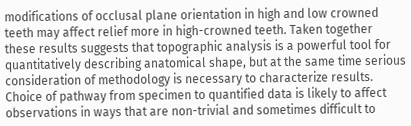modifications of occlusal plane orientation in high and low crowned teeth may affect relief more in high-crowned teeth. Taken together these results suggests that topographic analysis is a powerful tool for quantitatively describing anatomical shape, but at the same time serious consideration of methodology is necessary to characterize results. Choice of pathway from specimen to quantified data is likely to affect observations in ways that are non-trivial and sometimes difficult to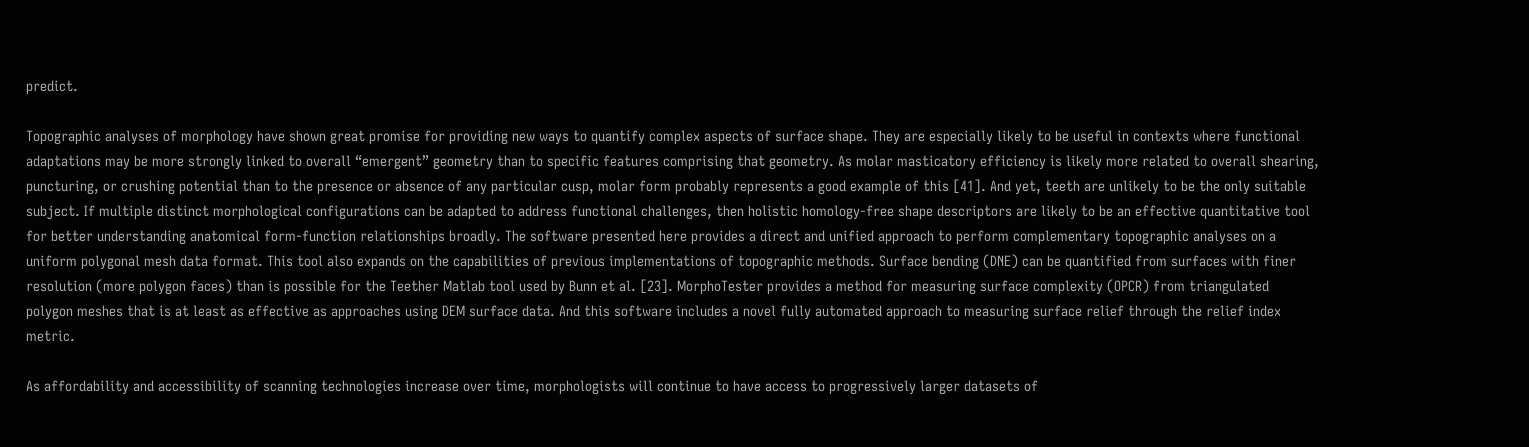predict.

Topographic analyses of morphology have shown great promise for providing new ways to quantify complex aspects of surface shape. They are especially likely to be useful in contexts where functional adaptations may be more strongly linked to overall “emergent” geometry than to specific features comprising that geometry. As molar masticatory efficiency is likely more related to overall shearing, puncturing, or crushing potential than to the presence or absence of any particular cusp, molar form probably represents a good example of this [41]. And yet, teeth are unlikely to be the only suitable subject. If multiple distinct morphological configurations can be adapted to address functional challenges, then holistic homology-free shape descriptors are likely to be an effective quantitative tool for better understanding anatomical form-function relationships broadly. The software presented here provides a direct and unified approach to perform complementary topographic analyses on a uniform polygonal mesh data format. This tool also expands on the capabilities of previous implementations of topographic methods. Surface bending (DNE) can be quantified from surfaces with finer resolution (more polygon faces) than is possible for the Teether Matlab tool used by Bunn et al. [23]. MorphoTester provides a method for measuring surface complexity (OPCR) from triangulated polygon meshes that is at least as effective as approaches using DEM surface data. And this software includes a novel fully automated approach to measuring surface relief through the relief index metric.

As affordability and accessibility of scanning technologies increase over time, morphologists will continue to have access to progressively larger datasets of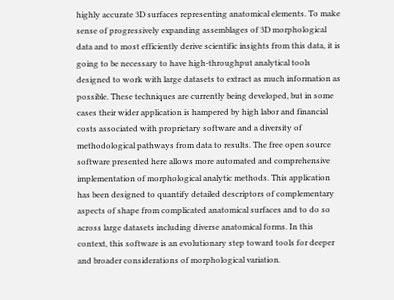highly accurate 3D surfaces representing anatomical elements. To make sense of progressively expanding assemblages of 3D morphological data and to most efficiently derive scientific insights from this data, it is going to be necessary to have high-throughput analytical tools designed to work with large datasets to extract as much information as possible. These techniques are currently being developed, but in some cases their wider application is hampered by high labor and financial costs associated with proprietary software and a diversity of methodological pathways from data to results. The free open source software presented here allows more automated and comprehensive implementation of morphological analytic methods. This application has been designed to quantify detailed descriptors of complementary aspects of shape from complicated anatomical surfaces and to do so across large datasets including diverse anatomical forms. In this context, this software is an evolutionary step toward tools for deeper and broader considerations of morphological variation.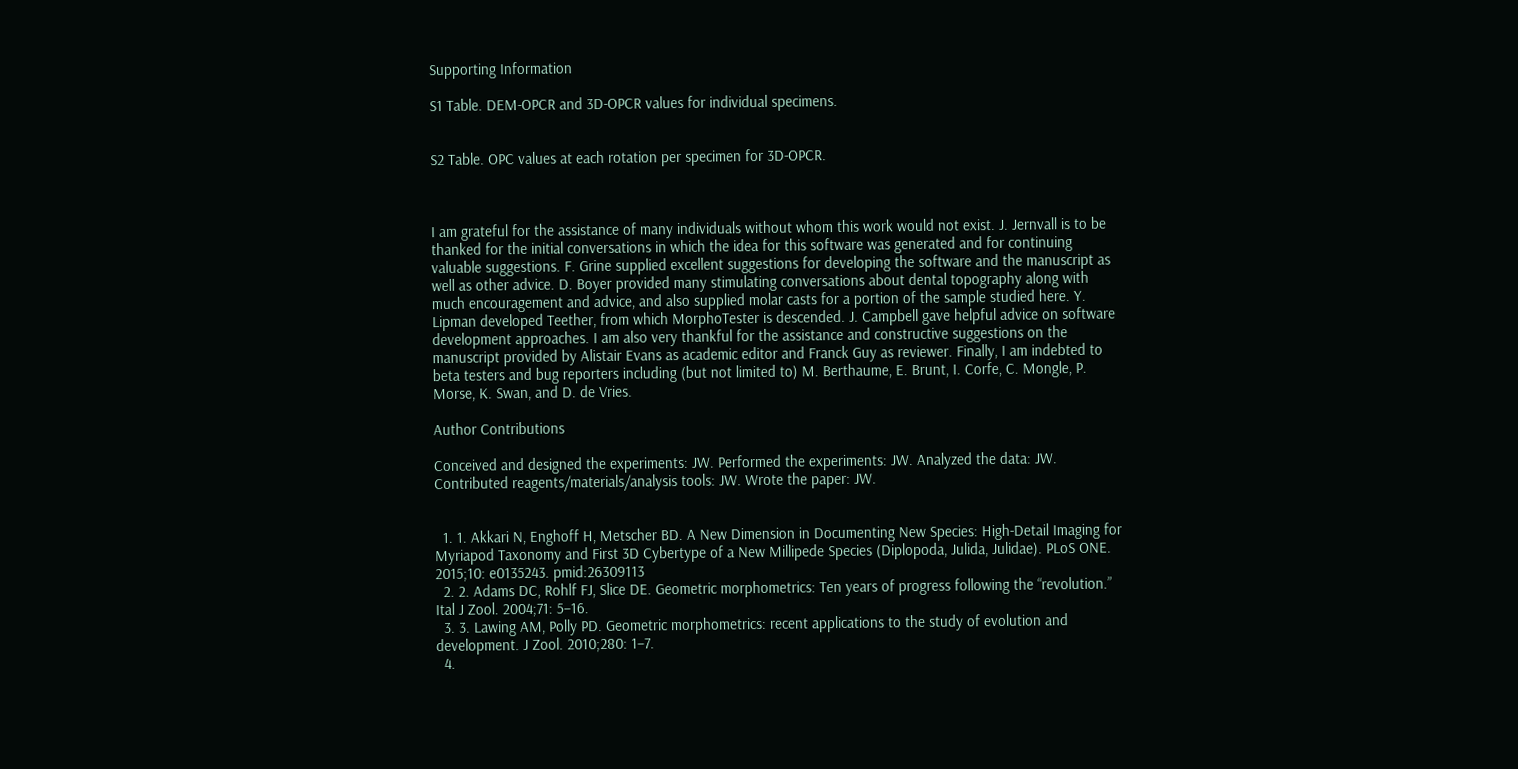Supporting Information

S1 Table. DEM-OPCR and 3D-OPCR values for individual specimens.


S2 Table. OPC values at each rotation per specimen for 3D-OPCR.



I am grateful for the assistance of many individuals without whom this work would not exist. J. Jernvall is to be thanked for the initial conversations in which the idea for this software was generated and for continuing valuable suggestions. F. Grine supplied excellent suggestions for developing the software and the manuscript as well as other advice. D. Boyer provided many stimulating conversations about dental topography along with much encouragement and advice, and also supplied molar casts for a portion of the sample studied here. Y. Lipman developed Teether, from which MorphoTester is descended. J. Campbell gave helpful advice on software development approaches. I am also very thankful for the assistance and constructive suggestions on the manuscript provided by Alistair Evans as academic editor and Franck Guy as reviewer. Finally, I am indebted to beta testers and bug reporters including (but not limited to) M. Berthaume, E. Brunt, I. Corfe, C. Mongle, P. Morse, K. Swan, and D. de Vries.

Author Contributions

Conceived and designed the experiments: JW. Performed the experiments: JW. Analyzed the data: JW. Contributed reagents/materials/analysis tools: JW. Wrote the paper: JW.


  1. 1. Akkari N, Enghoff H, Metscher BD. A New Dimension in Documenting New Species: High-Detail Imaging for Myriapod Taxonomy and First 3D Cybertype of a New Millipede Species (Diplopoda, Julida, Julidae). PLoS ONE. 2015;10: e0135243. pmid:26309113
  2. 2. Adams DC, Rohlf FJ, Slice DE. Geometric morphometrics: Ten years of progress following the “revolution.” Ital J Zool. 2004;71: 5–16.
  3. 3. Lawing AM, Polly PD. Geometric morphometrics: recent applications to the study of evolution and development. J Zool. 2010;280: 1–7.
  4.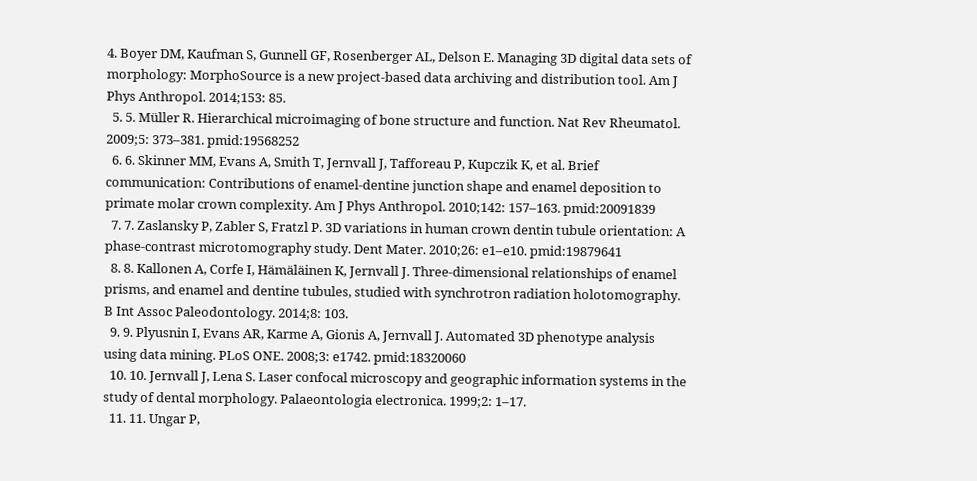4. Boyer DM, Kaufman S, Gunnell GF, Rosenberger AL, Delson E. Managing 3D digital data sets of morphology: MorphoSource is a new project-based data archiving and distribution tool. Am J Phys Anthropol. 2014;153: 85.
  5. 5. Müller R. Hierarchical microimaging of bone structure and function. Nat Rev Rheumatol. 2009;5: 373–381. pmid:19568252
  6. 6. Skinner MM, Evans A, Smith T, Jernvall J, Tafforeau P, Kupczik K, et al. Brief communication: Contributions of enamel-dentine junction shape and enamel deposition to primate molar crown complexity. Am J Phys Anthropol. 2010;142: 157–163. pmid:20091839
  7. 7. Zaslansky P, Zabler S, Fratzl P. 3D variations in human crown dentin tubule orientation: A phase-contrast microtomography study. Dent Mater. 2010;26: e1–e10. pmid:19879641
  8. 8. Kallonen A, Corfe I, Hämäläinen K, Jernvall J. Three-dimensional relationships of enamel prisms, and enamel and dentine tubules, studied with synchrotron radiation holotomography. B Int Assoc Paleodontology. 2014;8: 103.
  9. 9. Plyusnin I, Evans AR, Karme A, Gionis A, Jernvall J. Automated 3D phenotype analysis using data mining. PLoS ONE. 2008;3: e1742. pmid:18320060
  10. 10. Jernvall J, Lena S. Laser confocal microscopy and geographic information systems in the study of dental morphology. Palaeontologia electronica. 1999;2: 1–17.
  11. 11. Ungar P,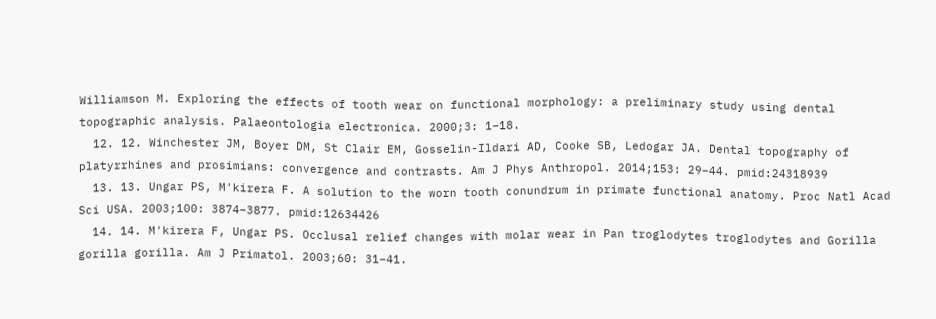Williamson M. Exploring the effects of tooth wear on functional morphology: a preliminary study using dental topographic analysis. Palaeontologia electronica. 2000;3: 1–18.
  12. 12. Winchester JM, Boyer DM, St Clair EM, Gosselin-Ildari AD, Cooke SB, Ledogar JA. Dental topography of platyrrhines and prosimians: convergence and contrasts. Am J Phys Anthropol. 2014;153: 29–44. pmid:24318939
  13. 13. Ungar PS, M'kirera F. A solution to the worn tooth conundrum in primate functional anatomy. Proc Natl Acad Sci USA. 2003;100: 3874–3877. pmid:12634426
  14. 14. M'kirera F, Ungar PS. Occlusal relief changes with molar wear in Pan troglodytes troglodytes and Gorilla gorilla gorilla. Am J Primatol. 2003;60: 31–41.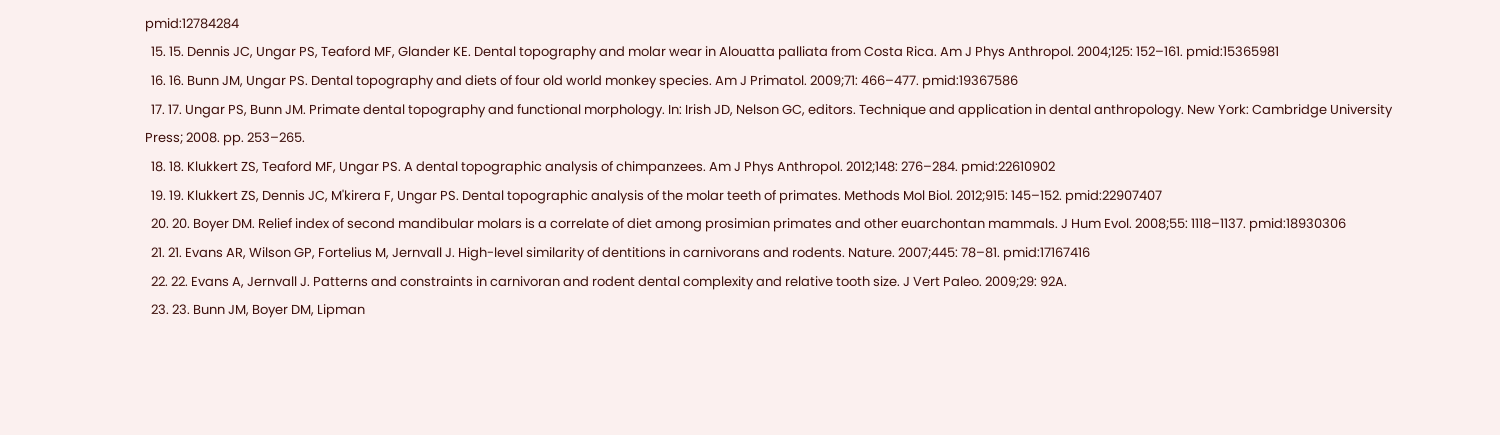pmid:12784284
  15. 15. Dennis JC, Ungar PS, Teaford MF, Glander KE. Dental topography and molar wear in Alouatta palliata from Costa Rica. Am J Phys Anthropol. 2004;125: 152–161. pmid:15365981
  16. 16. Bunn JM, Ungar PS. Dental topography and diets of four old world monkey species. Am J Primatol. 2009;71: 466–477. pmid:19367586
  17. 17. Ungar PS, Bunn JM. Primate dental topography and functional morphology. In: Irish JD, Nelson GC, editors. Technique and application in dental anthropology. New York: Cambridge University Press; 2008. pp. 253–265.
  18. 18. Klukkert ZS, Teaford MF, Ungar PS. A dental topographic analysis of chimpanzees. Am J Phys Anthropol. 2012;148: 276–284. pmid:22610902
  19. 19. Klukkert ZS, Dennis JC, M'kirera F, Ungar PS. Dental topographic analysis of the molar teeth of primates. Methods Mol Biol. 2012;915: 145–152. pmid:22907407
  20. 20. Boyer DM. Relief index of second mandibular molars is a correlate of diet among prosimian primates and other euarchontan mammals. J Hum Evol. 2008;55: 1118–1137. pmid:18930306
  21. 21. Evans AR, Wilson GP, Fortelius M, Jernvall J. High-level similarity of dentitions in carnivorans and rodents. Nature. 2007;445: 78–81. pmid:17167416
  22. 22. Evans A, Jernvall J. Patterns and constraints in carnivoran and rodent dental complexity and relative tooth size. J Vert Paleo. 2009;29: 92A.
  23. 23. Bunn JM, Boyer DM, Lipman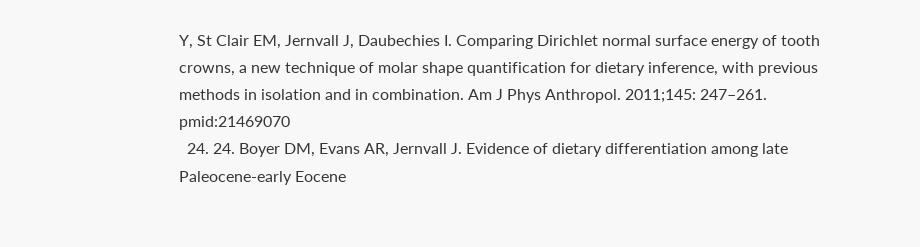Y, St Clair EM, Jernvall J, Daubechies I. Comparing Dirichlet normal surface energy of tooth crowns, a new technique of molar shape quantification for dietary inference, with previous methods in isolation and in combination. Am J Phys Anthropol. 2011;145: 247–261. pmid:21469070
  24. 24. Boyer DM, Evans AR, Jernvall J. Evidence of dietary differentiation among late Paleocene-early Eocene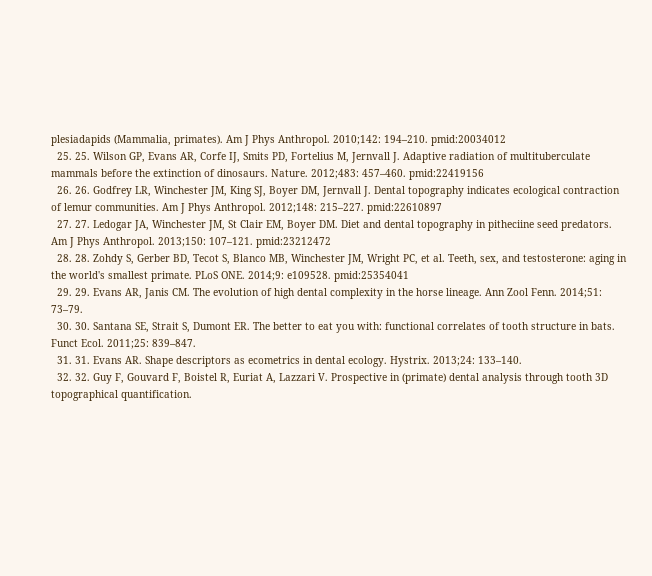plesiadapids (Mammalia, primates). Am J Phys Anthropol. 2010;142: 194–210. pmid:20034012
  25. 25. Wilson GP, Evans AR, Corfe IJ, Smits PD, Fortelius M, Jernvall J. Adaptive radiation of multituberculate mammals before the extinction of dinosaurs. Nature. 2012;483: 457–460. pmid:22419156
  26. 26. Godfrey LR, Winchester JM, King SJ, Boyer DM, Jernvall J. Dental topography indicates ecological contraction of lemur communities. Am J Phys Anthropol. 2012;148: 215–227. pmid:22610897
  27. 27. Ledogar JA, Winchester JM, St Clair EM, Boyer DM. Diet and dental topography in pitheciine seed predators. Am J Phys Anthropol. 2013;150: 107–121. pmid:23212472
  28. 28. Zohdy S, Gerber BD, Tecot S, Blanco MB, Winchester JM, Wright PC, et al. Teeth, sex, and testosterone: aging in the world's smallest primate. PLoS ONE. 2014;9: e109528. pmid:25354041
  29. 29. Evans AR, Janis CM. The evolution of high dental complexity in the horse lineage. Ann Zool Fenn. 2014;51: 73–79.
  30. 30. Santana SE, Strait S, Dumont ER. The better to eat you with: functional correlates of tooth structure in bats. Funct Ecol. 2011;25: 839–847.
  31. 31. Evans AR. Shape descriptors as ecometrics in dental ecology. Hystrix. 2013;24: 133–140.
  32. 32. Guy F, Gouvard F, Boistel R, Euriat A, Lazzari V. Prospective in (primate) dental analysis through tooth 3D topographical quantification.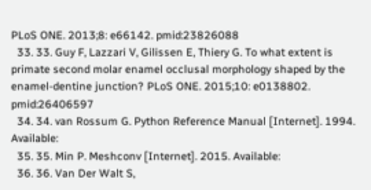PLoS ONE. 2013;8: e66142. pmid:23826088
  33. 33. Guy F, Lazzari V, Gilissen E, Thiery G. To what extent is primate second molar enamel occlusal morphology shaped by the enamel-dentine junction? PLoS ONE. 2015;10: e0138802. pmid:26406597
  34. 34. van Rossum G. Python Reference Manual [Internet]. 1994. Available:
  35. 35. Min P. Meshconv [Internet]. 2015. Available:
  36. 36. Van Der Walt S,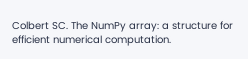Colbert SC. The NumPy array: a structure for efficient numerical computation.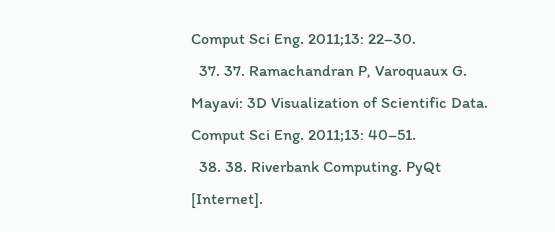Comput Sci Eng. 2011;13: 22–30.
  37. 37. Ramachandran P, Varoquaux G. Mayavi: 3D Visualization of Scientific Data. Comput Sci Eng. 2011;13: 40–51.
  38. 38. Riverbank Computing. PyQt [Internet].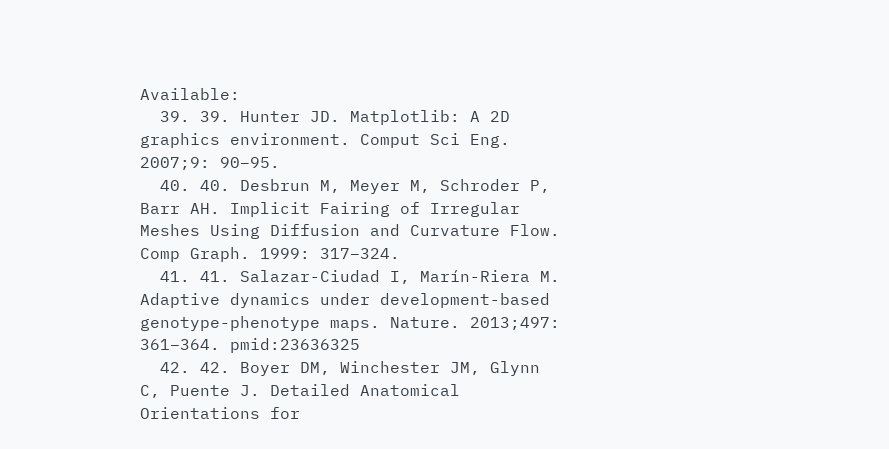Available:
  39. 39. Hunter JD. Matplotlib: A 2D graphics environment. Comput Sci Eng. 2007;9: 90–95.
  40. 40. Desbrun M, Meyer M, Schroder P, Barr AH. Implicit Fairing of Irregular Meshes Using Diffusion and Curvature Flow. Comp Graph. 1999: 317–324.
  41. 41. Salazar-Ciudad I, Marín-Riera M. Adaptive dynamics under development-based genotype-phenotype maps. Nature. 2013;497: 361–364. pmid:23636325
  42. 42. Boyer DM, Winchester JM, Glynn C, Puente J. Detailed Anatomical Orientations for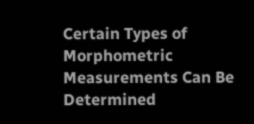Certain Types of Morphometric Measurements Can Be Determined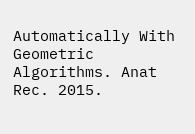Automatically With Geometric Algorithms. Anat Rec. 2015.